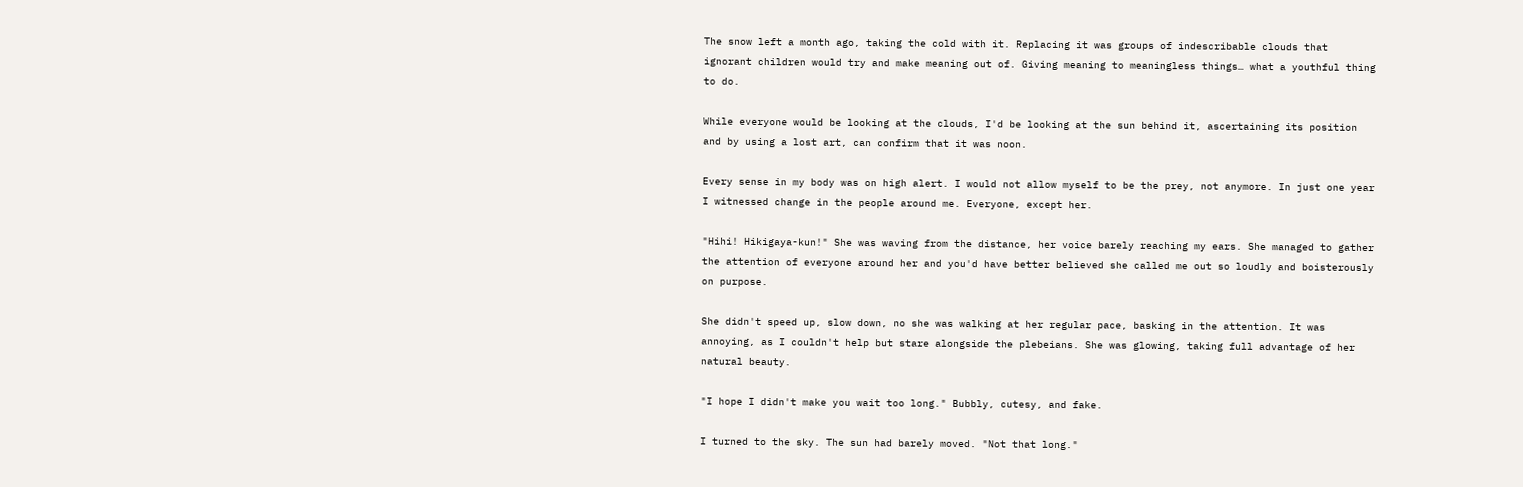The snow left a month ago, taking the cold with it. Replacing it was groups of indescribable clouds that ignorant children would try and make meaning out of. Giving meaning to meaningless things… what a youthful thing to do.

While everyone would be looking at the clouds, I'd be looking at the sun behind it, ascertaining its position and by using a lost art, can confirm that it was noon.

Every sense in my body was on high alert. I would not allow myself to be the prey, not anymore. In just one year I witnessed change in the people around me. Everyone, except her.

"Hihi! Hikigaya-kun!" She was waving from the distance, her voice barely reaching my ears. She managed to gather the attention of everyone around her and you'd have better believed she called me out so loudly and boisterously on purpose.

She didn't speed up, slow down, no she was walking at her regular pace, basking in the attention. It was annoying, as I couldn't help but stare alongside the plebeians. She was glowing, taking full advantage of her natural beauty.

"I hope I didn't make you wait too long." Bubbly, cutesy, and fake.

I turned to the sky. The sun had barely moved. "Not that long."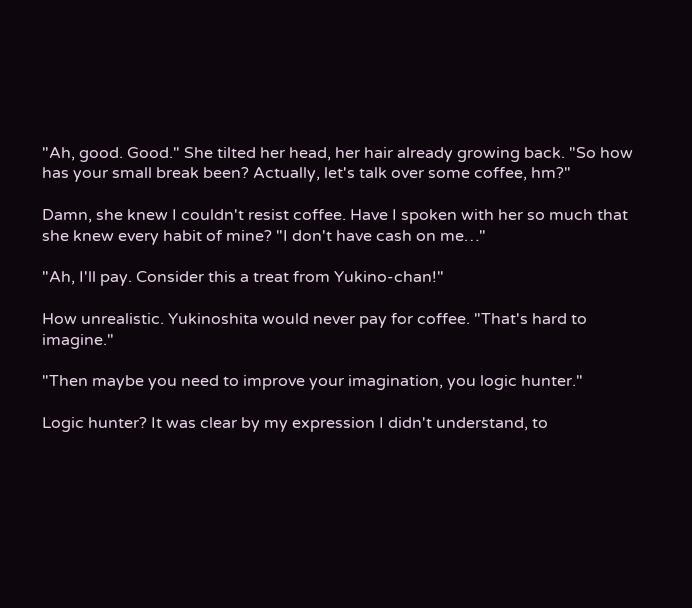"Ah, good. Good." She tilted her head, her hair already growing back. "So how has your small break been? Actually, let's talk over some coffee, hm?"

Damn, she knew I couldn't resist coffee. Have I spoken with her so much that she knew every habit of mine? "I don't have cash on me…"

"Ah, I'll pay. Consider this a treat from Yukino-chan!"

How unrealistic. Yukinoshita would never pay for coffee. "That's hard to imagine."

"Then maybe you need to improve your imagination, you logic hunter."

Logic hunter? It was clear by my expression I didn't understand, to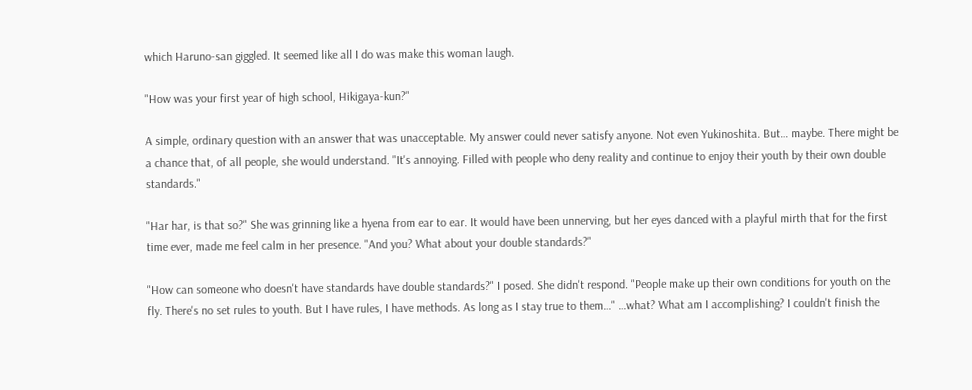which Haruno-san giggled. It seemed like all I do was make this woman laugh.

"How was your first year of high school, Hikigaya-kun?"

A simple, ordinary question with an answer that was unacceptable. My answer could never satisfy anyone. Not even Yukinoshita. But… maybe. There might be a chance that, of all people, she would understand. "It's annoying. Filled with people who deny reality and continue to enjoy their youth by their own double standards."

"Har har, is that so?" She was grinning like a hyena from ear to ear. It would have been unnerving, but her eyes danced with a playful mirth that for the first time ever, made me feel calm in her presence. "And you? What about your double standards?"

"How can someone who doesn't have standards have double standards?" I posed. She didn't respond. "People make up their own conditions for youth on the fly. There's no set rules to youth. But I have rules, I have methods. As long as I stay true to them…" …what? What am I accomplishing? I couldn't finish the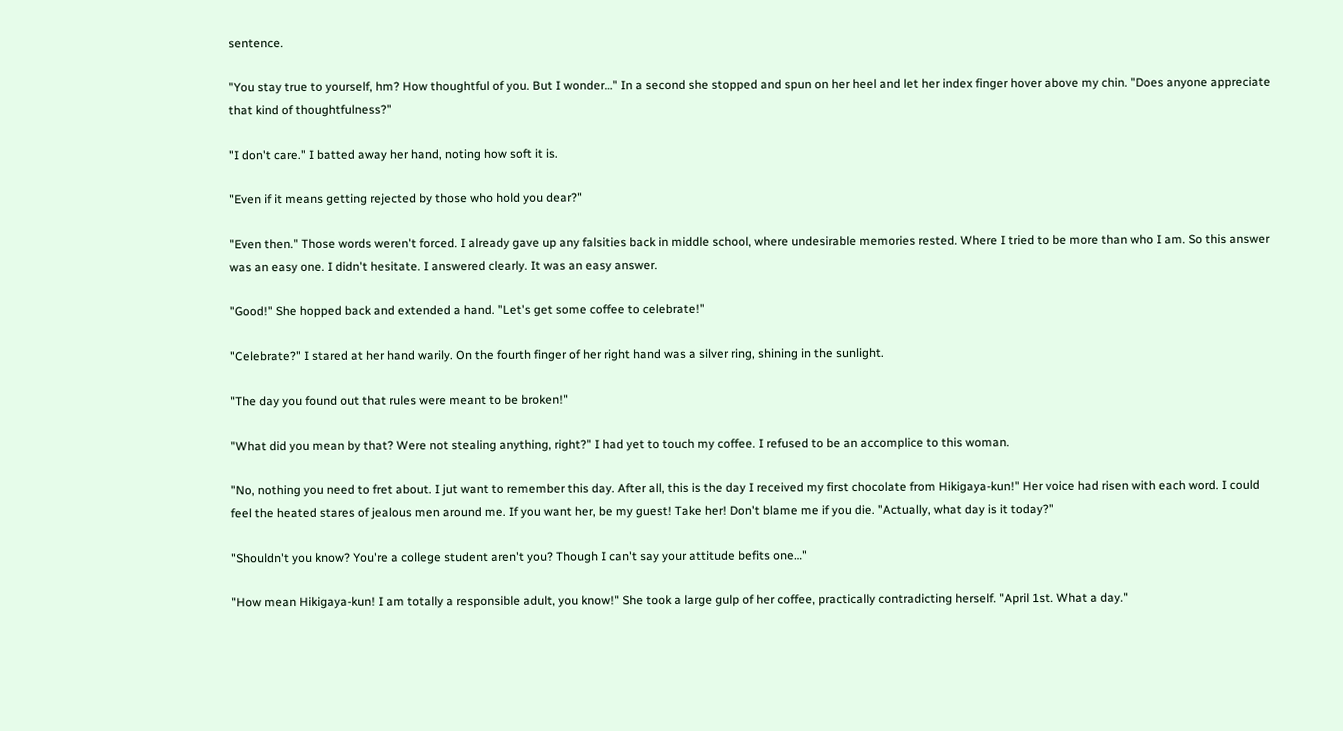sentence.

"You stay true to yourself, hm? How thoughtful of you. But I wonder…" In a second she stopped and spun on her heel and let her index finger hover above my chin. "Does anyone appreciate that kind of thoughtfulness?"

"I don't care." I batted away her hand, noting how soft it is.

"Even if it means getting rejected by those who hold you dear?"

"Even then." Those words weren't forced. I already gave up any falsities back in middle school, where undesirable memories rested. Where I tried to be more than who I am. So this answer was an easy one. I didn't hesitate. I answered clearly. It was an easy answer.

"Good!" She hopped back and extended a hand. "Let's get some coffee to celebrate!"

"Celebrate?" I stared at her hand warily. On the fourth finger of her right hand was a silver ring, shining in the sunlight.

"The day you found out that rules were meant to be broken!"

"What did you mean by that? Were not stealing anything, right?" I had yet to touch my coffee. I refused to be an accomplice to this woman.

"No, nothing you need to fret about. I jut want to remember this day. After all, this is the day I received my first chocolate from Hikigaya-kun!" Her voice had risen with each word. I could feel the heated stares of jealous men around me. If you want her, be my guest! Take her! Don't blame me if you die. "Actually, what day is it today?"

"Shouldn't you know? You're a college student aren't you? Though I can't say your attitude befits one…"

"How mean Hikigaya-kun! I am totally a responsible adult, you know!" She took a large gulp of her coffee, practically contradicting herself. "April 1st. What a day."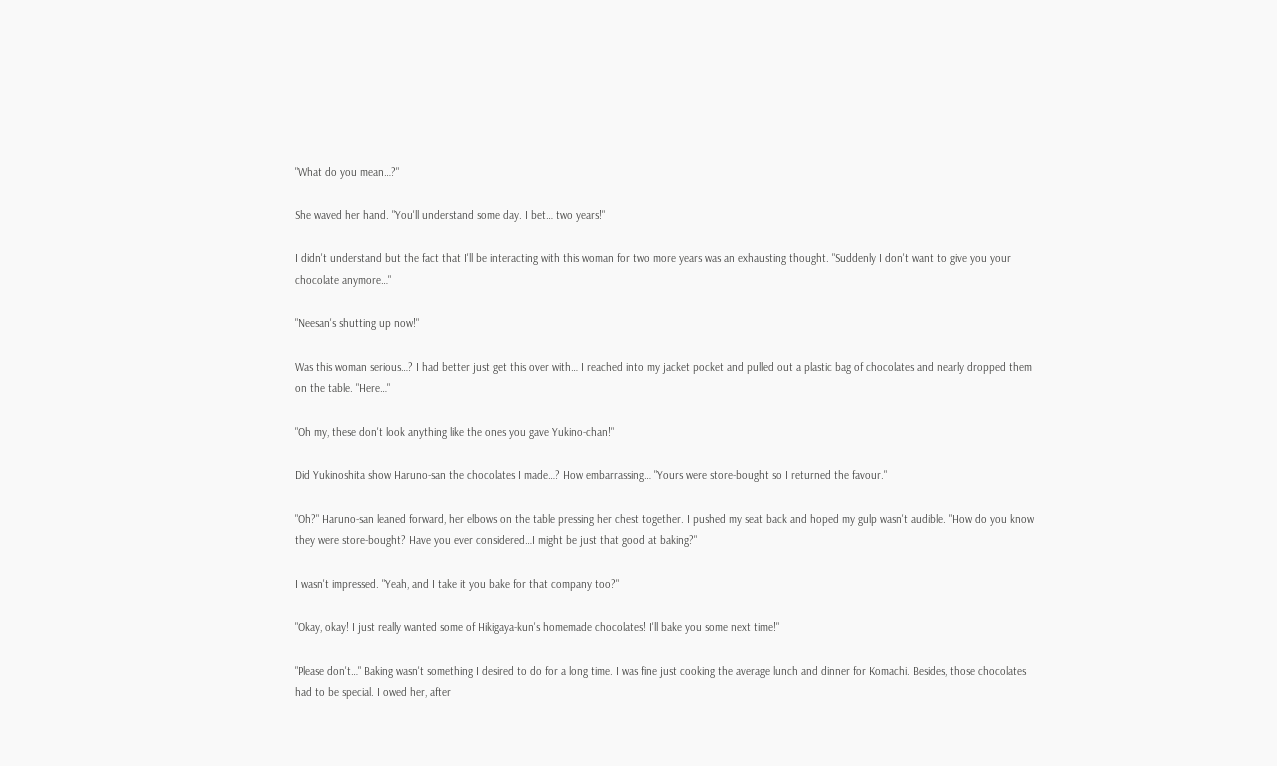"What do you mean…?"

She waved her hand. "You'll understand some day. I bet… two years!"

I didn't understand but the fact that I'll be interacting with this woman for two more years was an exhausting thought. "Suddenly I don't want to give you your chocolate anymore…"

"Neesan's shutting up now!"

Was this woman serious…? I had better just get this over with… I reached into my jacket pocket and pulled out a plastic bag of chocolates and nearly dropped them on the table. "Here…"

"Oh my, these don't look anything like the ones you gave Yukino-chan!"

Did Yukinoshita show Haruno-san the chocolates I made…? How embarrassing… "Yours were store-bought so I returned the favour."

"Oh?" Haruno-san leaned forward, her elbows on the table pressing her chest together. I pushed my seat back and hoped my gulp wasn't audible. "How do you know they were store-bought? Have you ever considered…I might be just that good at baking?"

I wasn't impressed. "Yeah, and I take it you bake for that company too?"

"Okay, okay! I just really wanted some of Hikigaya-kun's homemade chocolates! I'll bake you some next time!"

"Please don't…" Baking wasn't something I desired to do for a long time. I was fine just cooking the average lunch and dinner for Komachi. Besides, those chocolates had to be special. I owed her, after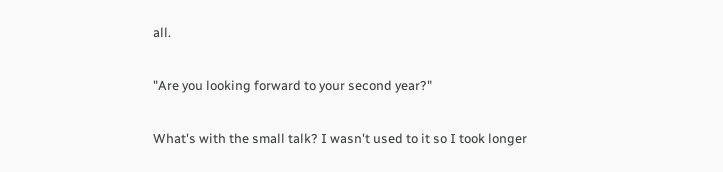all.

"Are you looking forward to your second year?"

What's with the small talk? I wasn't used to it so I took longer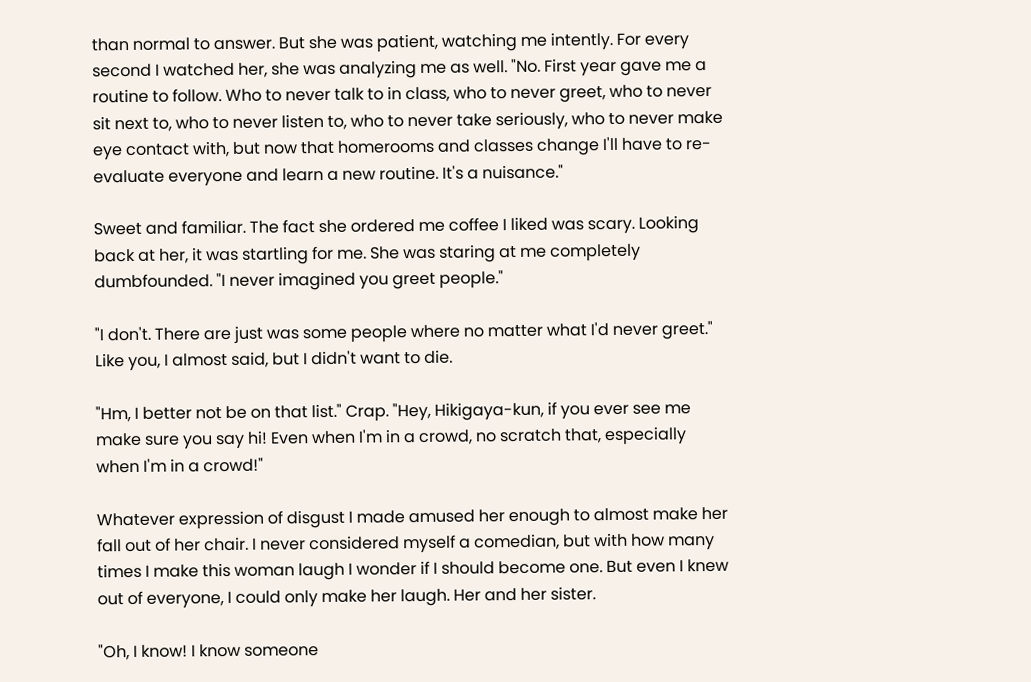than normal to answer. But she was patient, watching me intently. For every second I watched her, she was analyzing me as well. "No. First year gave me a routine to follow. Who to never talk to in class, who to never greet, who to never sit next to, who to never listen to, who to never take seriously, who to never make eye contact with, but now that homerooms and classes change I'll have to re-evaluate everyone and learn a new routine. It's a nuisance."

Sweet and familiar. The fact she ordered me coffee I liked was scary. Looking back at her, it was startling for me. She was staring at me completely dumbfounded. "I never imagined you greet people."

"I don't. There are just was some people where no matter what I'd never greet." Like you, I almost said, but I didn't want to die.

"Hm, I better not be on that list." Crap. "Hey, Hikigaya-kun, if you ever see me make sure you say hi! Even when I'm in a crowd, no scratch that, especially when I'm in a crowd!"

Whatever expression of disgust I made amused her enough to almost make her fall out of her chair. I never considered myself a comedian, but with how many times I make this woman laugh I wonder if I should become one. But even I knew out of everyone, I could only make her laugh. Her and her sister.

"Oh, I know! I know someone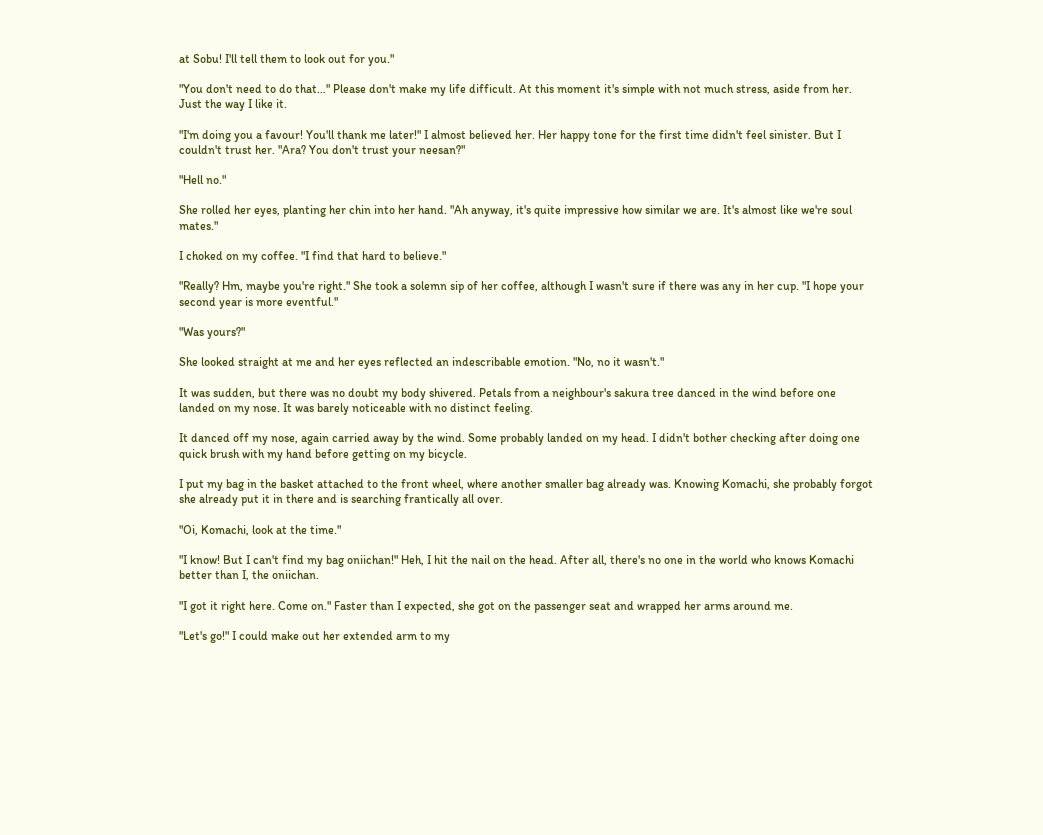at Sobu! I'll tell them to look out for you."

"You don't need to do that…" Please don't make my life difficult. At this moment it's simple with not much stress, aside from her. Just the way I like it.

"I'm doing you a favour! You'll thank me later!" I almost believed her. Her happy tone for the first time didn't feel sinister. But I couldn't trust her. "Ara? You don't trust your neesan?"

"Hell no."

She rolled her eyes, planting her chin into her hand. "Ah anyway, it's quite impressive how similar we are. It's almost like we're soul mates."

I choked on my coffee. "I find that hard to believe."

"Really? Hm, maybe you're right." She took a solemn sip of her coffee, although I wasn't sure if there was any in her cup. "I hope your second year is more eventful."

"Was yours?"

She looked straight at me and her eyes reflected an indescribable emotion. "No, no it wasn't."

It was sudden, but there was no doubt my body shivered. Petals from a neighbour's sakura tree danced in the wind before one landed on my nose. It was barely noticeable with no distinct feeling.

It danced off my nose, again carried away by the wind. Some probably landed on my head. I didn't bother checking after doing one quick brush with my hand before getting on my bicycle.

I put my bag in the basket attached to the front wheel, where another smaller bag already was. Knowing Komachi, she probably forgot she already put it in there and is searching frantically all over.

"Oi, Komachi, look at the time."

"I know! But I can't find my bag oniichan!" Heh, I hit the nail on the head. After all, there's no one in the world who knows Komachi better than I, the oniichan.

"I got it right here. Come on." Faster than I expected, she got on the passenger seat and wrapped her arms around me.

"Let's go!" I could make out her extended arm to my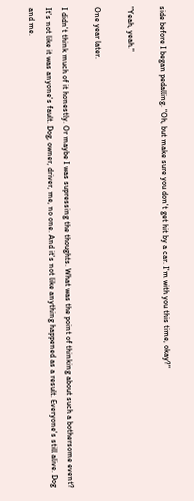side before I began pedalling. "Oh, but make sure you don't get hit by a car. I'm with you this time, okay?"

"Yeah, yeah."

One year later.

I didn't think much of it honestly. Or maybe I was supressing the thoughts. What was the point of thinking about such a bothersome event? It's not like it was anyone's fault. Dog, owner, driver, me, no one. And it's not like anything happened as a result. Everyone's still alive. Dog and me.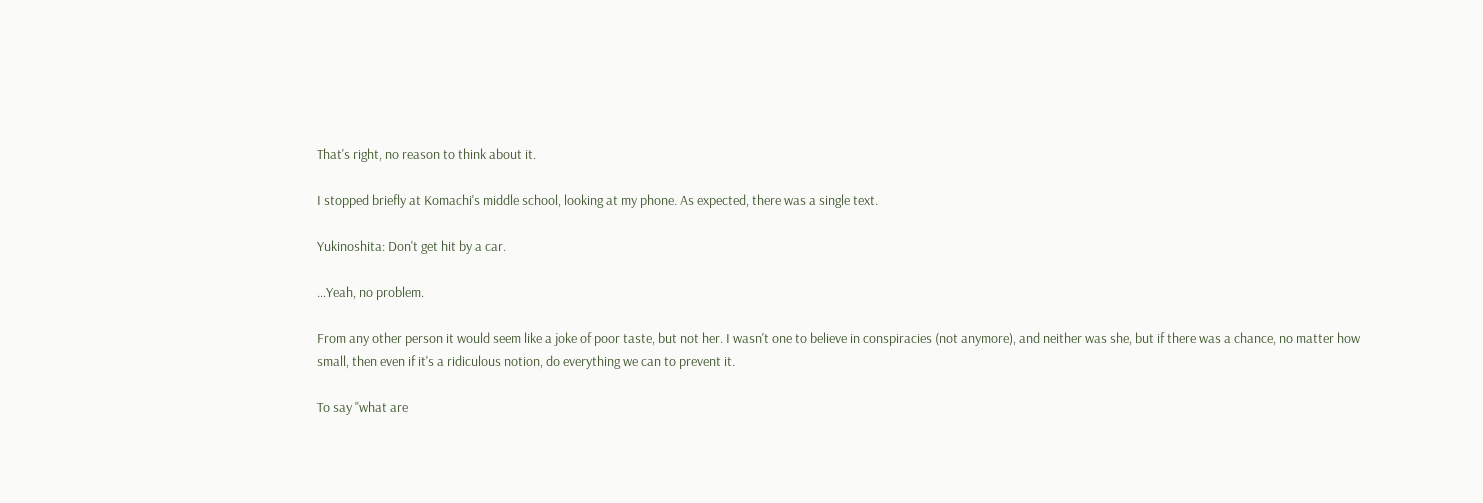That's right, no reason to think about it.

I stopped briefly at Komachi's middle school, looking at my phone. As expected, there was a single text.

Yukinoshita: Don't get hit by a car.

…Yeah, no problem.

From any other person it would seem like a joke of poor taste, but not her. I wasn't one to believe in conspiracies (not anymore), and neither was she, but if there was a chance, no matter how small, then even if it's a ridiculous notion, do everything we can to prevent it.

To say "what are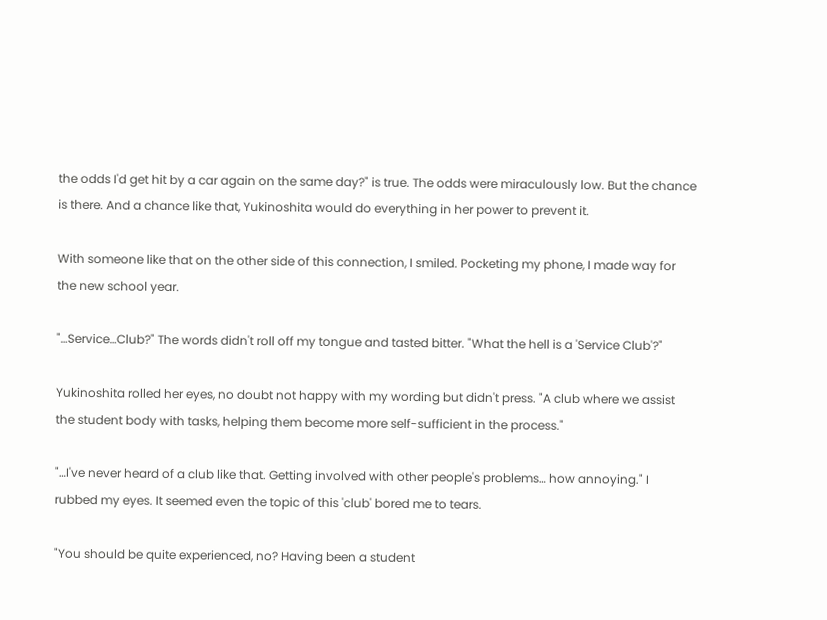the odds I'd get hit by a car again on the same day?" is true. The odds were miraculously low. But the chance is there. And a chance like that, Yukinoshita would do everything in her power to prevent it.

With someone like that on the other side of this connection, I smiled. Pocketing my phone, I made way for the new school year.

"…Service…Club?" The words didn't roll off my tongue and tasted bitter. "What the hell is a 'Service Club'?"

Yukinoshita rolled her eyes, no doubt not happy with my wording but didn't press. "A club where we assist the student body with tasks, helping them become more self-sufficient in the process."

"…I've never heard of a club like that. Getting involved with other people's problems… how annoying." I rubbed my eyes. It seemed even the topic of this 'club' bored me to tears.

"You should be quite experienced, no? Having been a student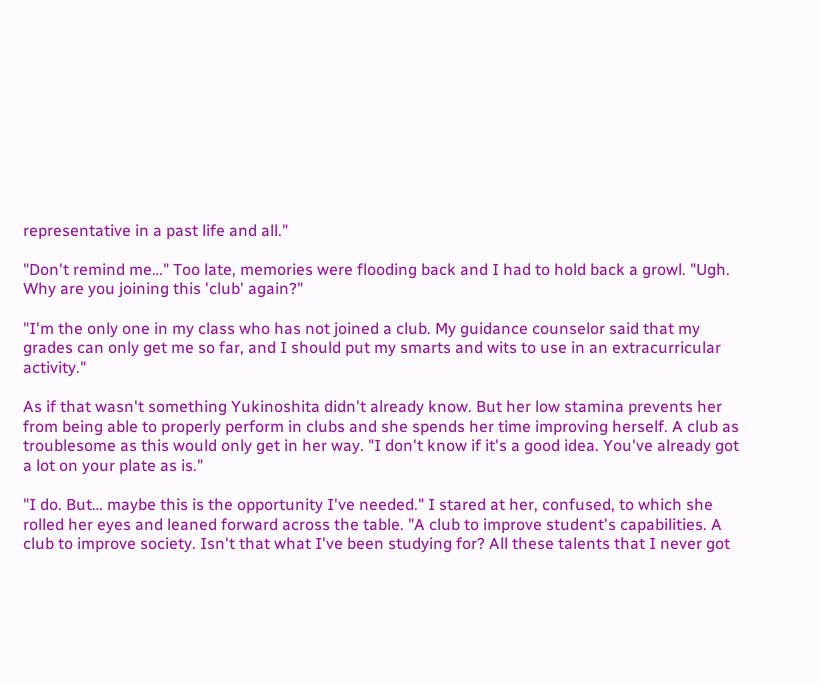representative in a past life and all."

"Don't remind me…" Too late, memories were flooding back and I had to hold back a growl. "Ugh. Why are you joining this 'club' again?"

"I'm the only one in my class who has not joined a club. My guidance counselor said that my grades can only get me so far, and I should put my smarts and wits to use in an extracurricular activity."

As if that wasn't something Yukinoshita didn't already know. But her low stamina prevents her from being able to properly perform in clubs and she spends her time improving herself. A club as troublesome as this would only get in her way. "I don't know if it's a good idea. You've already got a lot on your plate as is."

"I do. But… maybe this is the opportunity I've needed." I stared at her, confused, to which she rolled her eyes and leaned forward across the table. "A club to improve student's capabilities. A club to improve society. Isn't that what I've been studying for? All these talents that I never got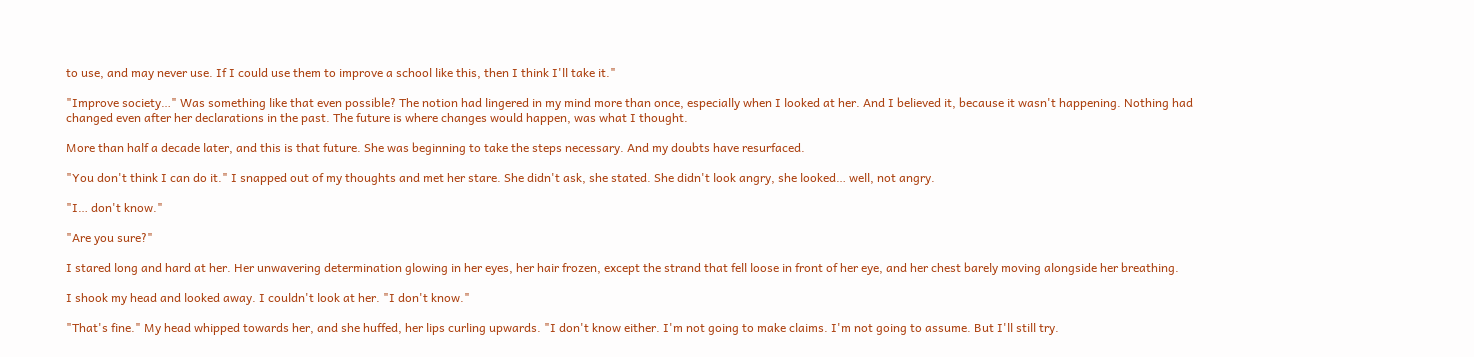to use, and may never use. If I could use them to improve a school like this, then I think I'll take it."

"Improve society…" Was something like that even possible? The notion had lingered in my mind more than once, especially when I looked at her. And I believed it, because it wasn't happening. Nothing had changed even after her declarations in the past. The future is where changes would happen, was what I thought.

More than half a decade later, and this is that future. She was beginning to take the steps necessary. And my doubts have resurfaced.

"You don't think I can do it." I snapped out of my thoughts and met her stare. She didn't ask, she stated. She didn't look angry, she looked… well, not angry.

"I… don't know."

"Are you sure?"

I stared long and hard at her. Her unwavering determination glowing in her eyes, her hair frozen, except the strand that fell loose in front of her eye, and her chest barely moving alongside her breathing.

I shook my head and looked away. I couldn't look at her. "I don't know."

"That's fine." My head whipped towards her, and she huffed, her lips curling upwards. "I don't know either. I'm not going to make claims. I'm not going to assume. But I'll still try.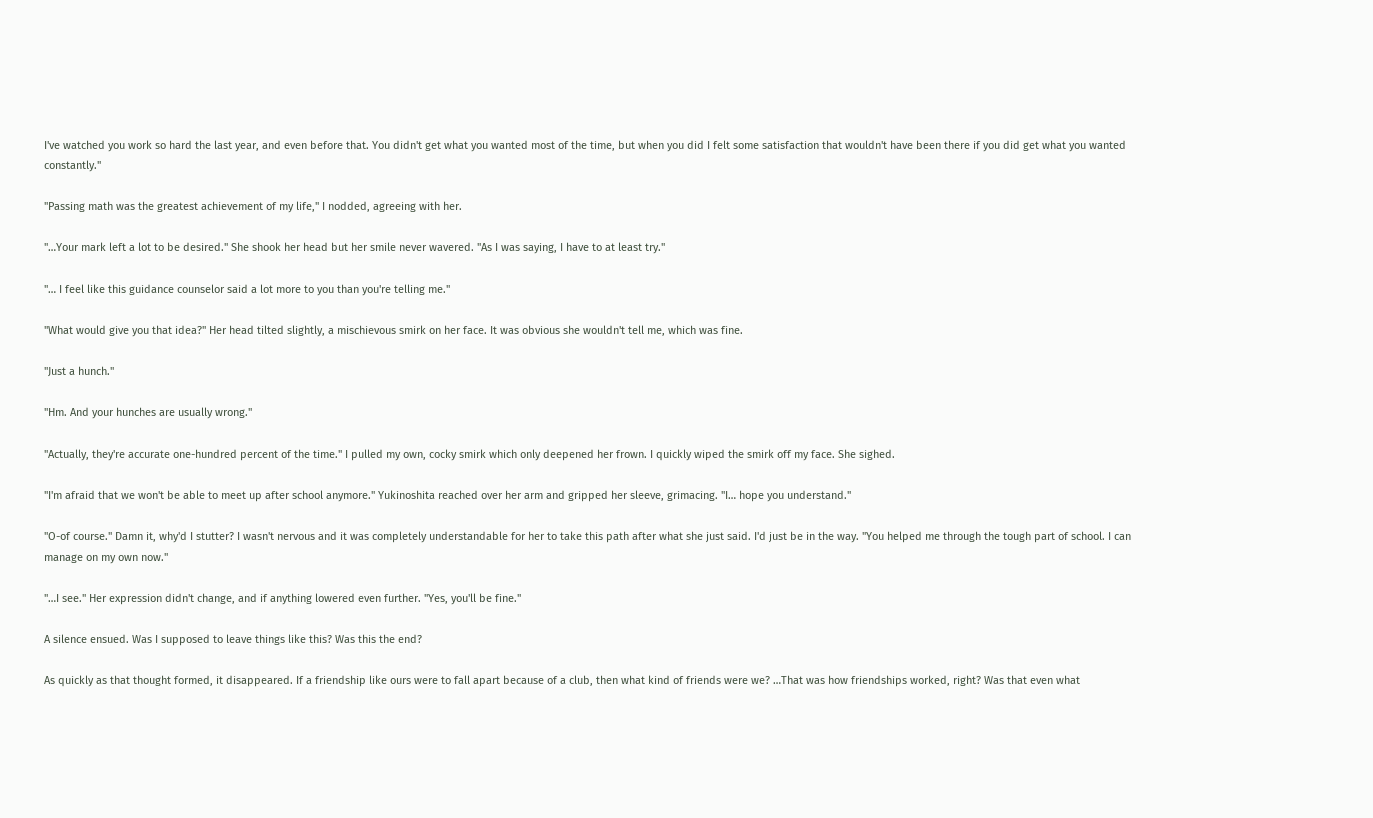I've watched you work so hard the last year, and even before that. You didn't get what you wanted most of the time, but when you did I felt some satisfaction that wouldn't have been there if you did get what you wanted constantly."

"Passing math was the greatest achievement of my life," I nodded, agreeing with her.

"…Your mark left a lot to be desired." She shook her head but her smile never wavered. "As I was saying, I have to at least try."

"… I feel like this guidance counselor said a lot more to you than you're telling me."

"What would give you that idea?" Her head tilted slightly, a mischievous smirk on her face. It was obvious she wouldn't tell me, which was fine.

"Just a hunch."

"Hm. And your hunches are usually wrong."

"Actually, they're accurate one-hundred percent of the time." I pulled my own, cocky smirk which only deepened her frown. I quickly wiped the smirk off my face. She sighed.

"I'm afraid that we won't be able to meet up after school anymore." Yukinoshita reached over her arm and gripped her sleeve, grimacing. "I… hope you understand."

"O-of course." Damn it, why'd I stutter? I wasn't nervous and it was completely understandable for her to take this path after what she just said. I'd just be in the way. "You helped me through the tough part of school. I can manage on my own now."

"…I see." Her expression didn't change, and if anything lowered even further. "Yes, you'll be fine."

A silence ensued. Was I supposed to leave things like this? Was this the end?

As quickly as that thought formed, it disappeared. If a friendship like ours were to fall apart because of a club, then what kind of friends were we? …That was how friendships worked, right? Was that even what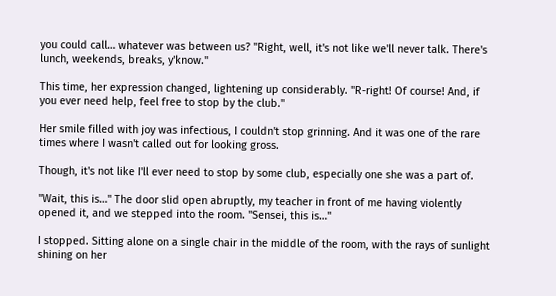you could call… whatever was between us? "Right, well, it's not like we'll never talk. There's lunch, weekends, breaks, y'know."

This time, her expression changed, lightening up considerably. "R-right! Of course! And, if you ever need help, feel free to stop by the club."

Her smile filled with joy was infectious, I couldn't stop grinning. And it was one of the rare times where I wasn't called out for looking gross.

Though, it's not like I'll ever need to stop by some club, especially one she was a part of.

"Wait, this is…" The door slid open abruptly, my teacher in front of me having violently opened it, and we stepped into the room. "Sensei, this is…"

I stopped. Sitting alone on a single chair in the middle of the room, with the rays of sunlight shining on her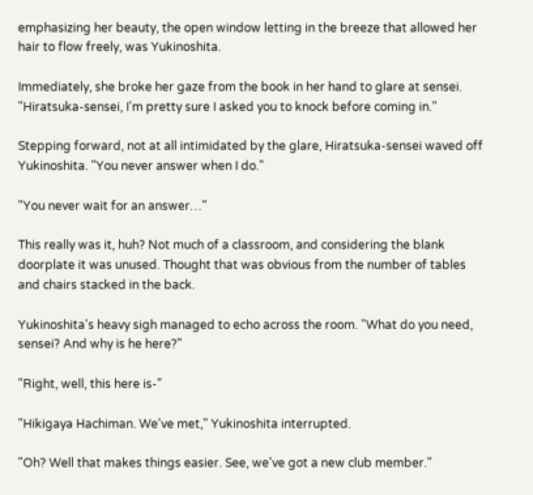emphasizing her beauty, the open window letting in the breeze that allowed her hair to flow freely, was Yukinoshita.

Immediately, she broke her gaze from the book in her hand to glare at sensei. "Hiratsuka-sensei, I'm pretty sure I asked you to knock before coming in."

Stepping forward, not at all intimidated by the glare, Hiratsuka-sensei waved off Yukinoshita. "You never answer when I do."

"You never wait for an answer…"

This really was it, huh? Not much of a classroom, and considering the blank doorplate it was unused. Thought that was obvious from the number of tables and chairs stacked in the back.

Yukinoshita's heavy sigh managed to echo across the room. "What do you need, sensei? And why is he here?"

"Right, well, this here is-"

"Hikigaya Hachiman. We've met," Yukinoshita interrupted.

"Oh? Well that makes things easier. See, we've got a new club member."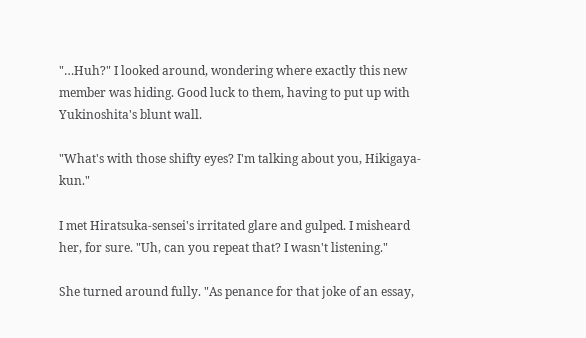"…Huh?" I looked around, wondering where exactly this new member was hiding. Good luck to them, having to put up with Yukinoshita's blunt wall.

"What's with those shifty eyes? I'm talking about you, Hikigaya-kun."

I met Hiratsuka-sensei's irritated glare and gulped. I misheard her, for sure. "Uh, can you repeat that? I wasn't listening."

She turned around fully. "As penance for that joke of an essay,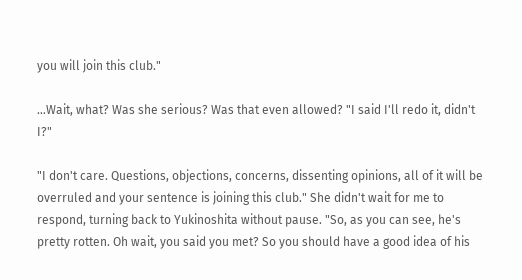you will join this club."

…Wait, what? Was she serious? Was that even allowed? "I said I'll redo it, didn't I?"

"I don't care. Questions, objections, concerns, dissenting opinions, all of it will be overruled and your sentence is joining this club." She didn't wait for me to respond, turning back to Yukinoshita without pause. "So, as you can see, he's pretty rotten. Oh wait, you said you met? So you should have a good idea of his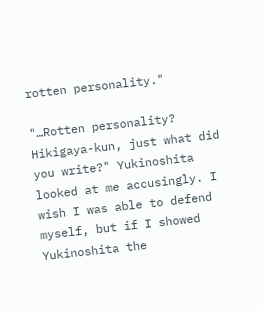rotten personality."

"…Rotten personality? Hikigaya-kun, just what did you write?" Yukinoshita looked at me accusingly. I wish I was able to defend myself, but if I showed Yukinoshita the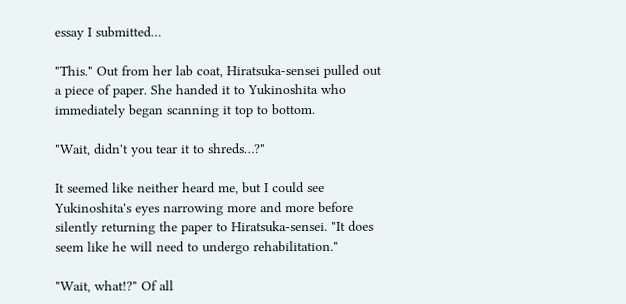essay I submitted…

"This." Out from her lab coat, Hiratsuka-sensei pulled out a piece of paper. She handed it to Yukinoshita who immediately began scanning it top to bottom.

"Wait, didn't you tear it to shreds…?"

It seemed like neither heard me, but I could see Yukinoshita's eyes narrowing more and more before silently returning the paper to Hiratsuka-sensei. "It does seem like he will need to undergo rehabilitation."

"Wait, what!?" Of all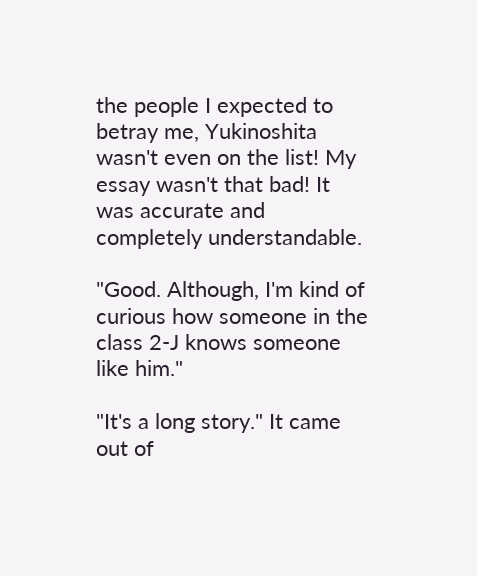the people I expected to betray me, Yukinoshita wasn't even on the list! My essay wasn't that bad! It was accurate and completely understandable.

"Good. Although, I'm kind of curious how someone in the class 2-J knows someone like him."

"It's a long story." It came out of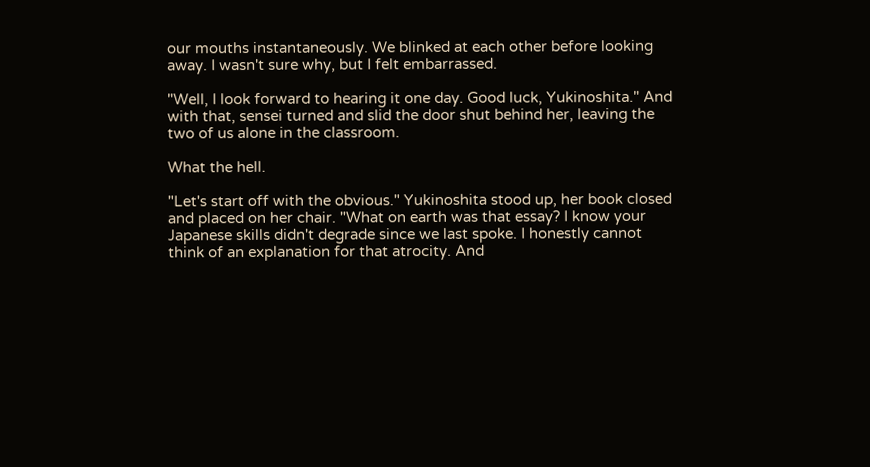our mouths instantaneously. We blinked at each other before looking away. I wasn't sure why, but I felt embarrassed.

"Well, I look forward to hearing it one day. Good luck, Yukinoshita." And with that, sensei turned and slid the door shut behind her, leaving the two of us alone in the classroom.

What the hell.

"Let's start off with the obvious." Yukinoshita stood up, her book closed and placed on her chair. "What on earth was that essay? I know your Japanese skills didn't degrade since we last spoke. I honestly cannot think of an explanation for that atrocity. And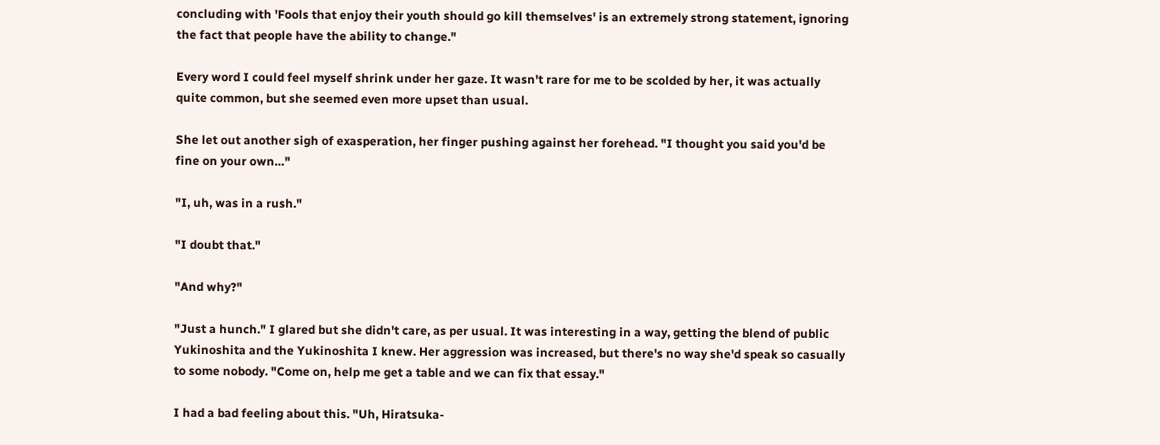concluding with 'Fools that enjoy their youth should go kill themselves' is an extremely strong statement, ignoring the fact that people have the ability to change."

Every word I could feel myself shrink under her gaze. It wasn't rare for me to be scolded by her, it was actually quite common, but she seemed even more upset than usual.

She let out another sigh of exasperation, her finger pushing against her forehead. "I thought you said you'd be fine on your own…"

"I, uh, was in a rush."

"I doubt that."

"And why?"

"Just a hunch." I glared but she didn't care, as per usual. It was interesting in a way, getting the blend of public Yukinoshita and the Yukinoshita I knew. Her aggression was increased, but there's no way she'd speak so casually to some nobody. "Come on, help me get a table and we can fix that essay."

I had a bad feeling about this. "Uh, Hiratsuka-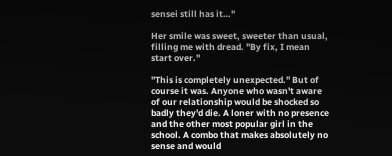sensei still has it…"

Her smile was sweet, sweeter than usual, filling me with dread. "By fix, I mean start over."

"This is completely unexpected." But of course it was. Anyone who wasn't aware of our relationship would be shocked so badly they'd die. A loner with no presence and the other most popular girl in the school. A combo that makes absolutely no sense and would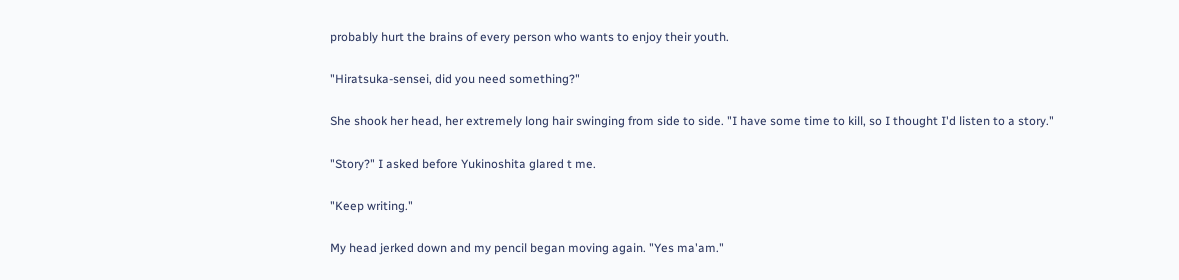probably hurt the brains of every person who wants to enjoy their youth.

"Hiratsuka-sensei, did you need something?"

She shook her head, her extremely long hair swinging from side to side. "I have some time to kill, so I thought I'd listen to a story."

"Story?" I asked before Yukinoshita glared t me.

"Keep writing."

My head jerked down and my pencil began moving again. "Yes ma'am."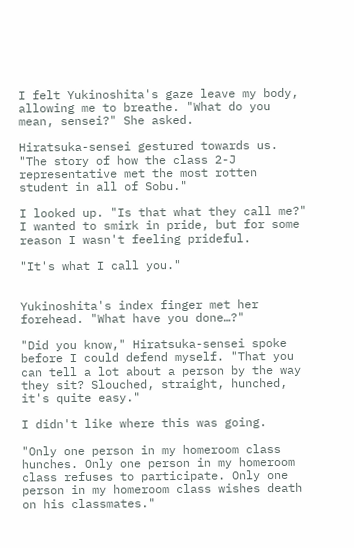I felt Yukinoshita's gaze leave my body, allowing me to breathe. "What do you mean, sensei?" She asked.

Hiratsuka-sensei gestured towards us. "The story of how the class 2-J representative met the most rotten student in all of Sobu."

I looked up. "Is that what they call me?" I wanted to smirk in pride, but for some reason I wasn't feeling prideful.

"It's what I call you."


Yukinoshita's index finger met her forehead. "What have you done…?"

"Did you know," Hiratsuka-sensei spoke before I could defend myself. "That you can tell a lot about a person by the way they sit? Slouched, straight, hunched, it's quite easy."

I didn't like where this was going.

"Only one person in my homeroom class hunches. Only one person in my homeroom class refuses to participate. Only one person in my homeroom class wishes death on his classmates."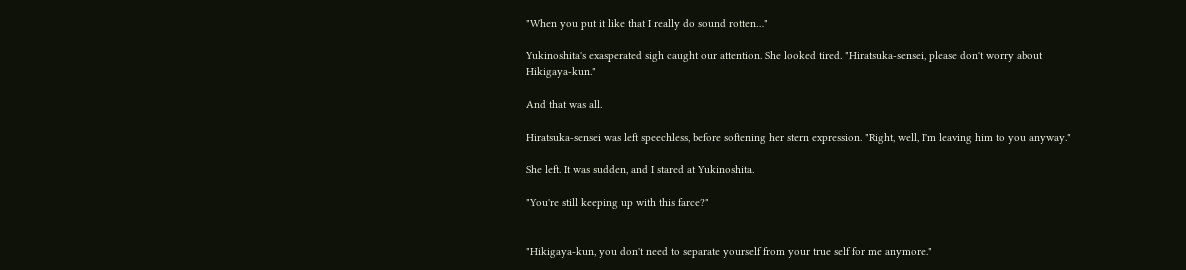"When you put it like that I really do sound rotten…"

Yukinoshita's exasperated sigh caught our attention. She looked tired. "Hiratsuka-sensei, please don't worry about Hikigaya-kun."

And that was all.

Hiratsuka-sensei was left speechless, before softening her stern expression. "Right, well, I'm leaving him to you anyway."

She left. It was sudden, and I stared at Yukinoshita.

"You're still keeping up with this farce?"


"Hikigaya-kun, you don't need to separate yourself from your true self for me anymore."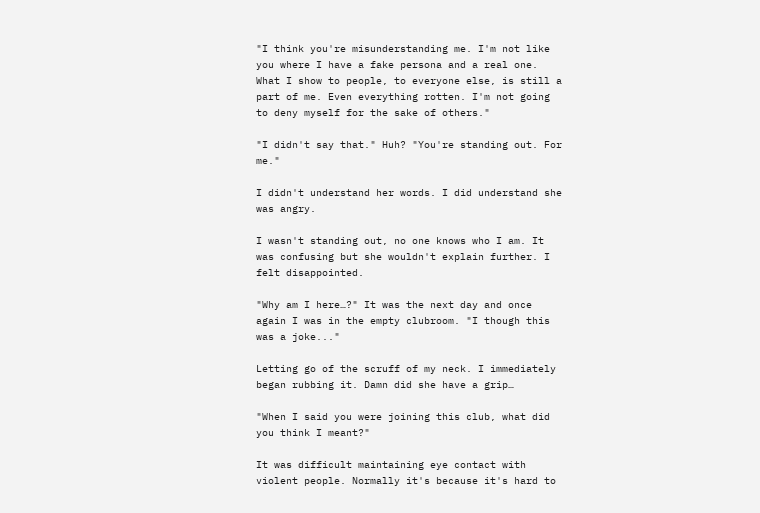"I think you're misunderstanding me. I'm not like you where I have a fake persona and a real one. What I show to people, to everyone else, is still a part of me. Even everything rotten. I'm not going to deny myself for the sake of others."

"I didn't say that." Huh? "You're standing out. For me."

I didn't understand her words. I did understand she was angry.

I wasn't standing out, no one knows who I am. It was confusing but she wouldn't explain further. I felt disappointed.

"Why am I here…?" It was the next day and once again I was in the empty clubroom. "I though this was a joke..."

Letting go of the scruff of my neck. I immediately began rubbing it. Damn did she have a grip…

"When I said you were joining this club, what did you think I meant?"

It was difficult maintaining eye contact with violent people. Normally it's because it's hard to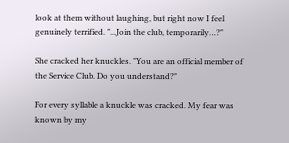look at them without laughing, but right now I feel genuinely terrified. "...Join the club, temporarily…?"

She cracked her knuckles. "You are an official member of the Service Club. Do you understand?"

For every syllable a knuckle was cracked. My fear was known by my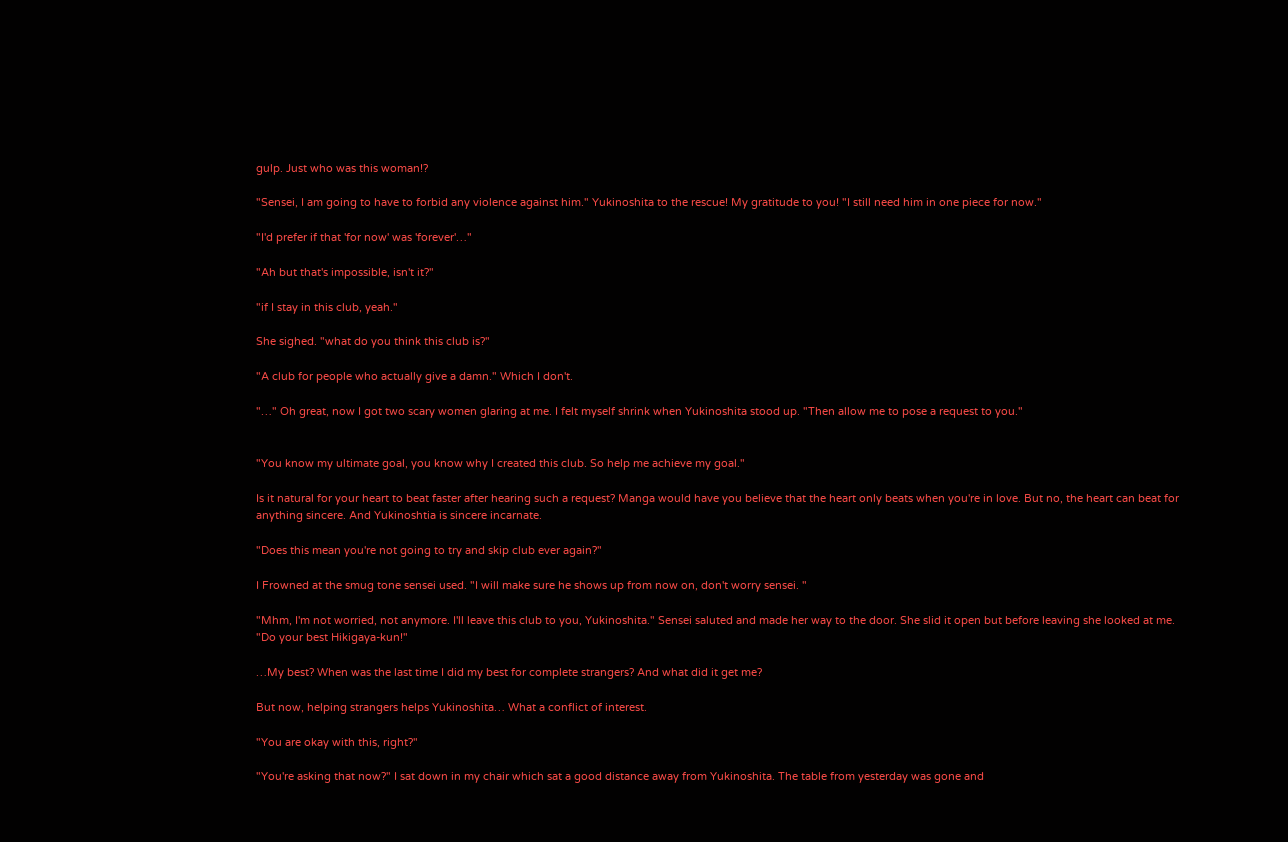gulp. Just who was this woman!?

"Sensei, I am going to have to forbid any violence against him." Yukinoshita to the rescue! My gratitude to you! "I still need him in one piece for now."

"I'd prefer if that 'for now' was 'forever'…"

"Ah but that's impossible, isn't it?"

"if I stay in this club, yeah."

She sighed. "what do you think this club is?"

"A club for people who actually give a damn." Which I don't.

"…" Oh great, now I got two scary women glaring at me. I felt myself shrink when Yukinoshita stood up. "Then allow me to pose a request to you."


"You know my ultimate goal, you know why I created this club. So help me achieve my goal."

Is it natural for your heart to beat faster after hearing such a request? Manga would have you believe that the heart only beats when you're in love. But no, the heart can beat for anything sincere. And Yukinoshtia is sincere incarnate.

"Does this mean you're not going to try and skip club ever again?"

I Frowned at the smug tone sensei used. "I will make sure he shows up from now on, don't worry sensei. "

"Mhm, I'm not worried, not anymore. I'll leave this club to you, Yukinoshita." Sensei saluted and made her way to the door. She slid it open but before leaving she looked at me. "Do your best Hikigaya-kun!"

…My best? When was the last time I did my best for complete strangers? And what did it get me?

But now, helping strangers helps Yukinoshita… What a conflict of interest.

"You are okay with this, right?"

"You're asking that now?" I sat down in my chair which sat a good distance away from Yukinoshita. The table from yesterday was gone and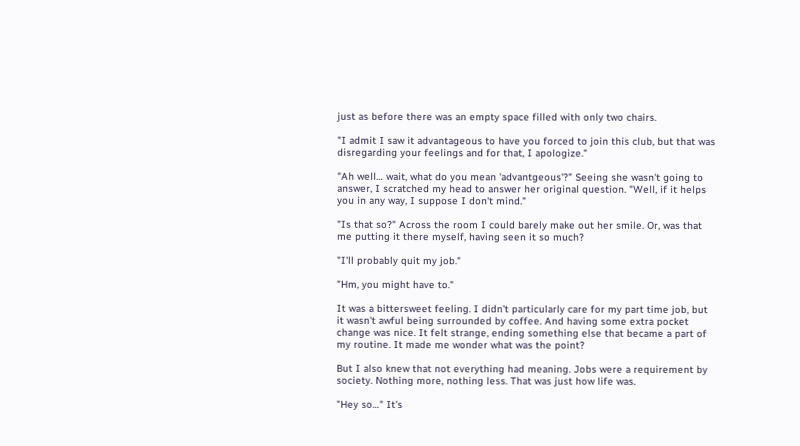just as before there was an empty space filled with only two chairs.

"I admit I saw it advantageous to have you forced to join this club, but that was disregarding your feelings and for that, I apologize."

"Ah well… wait, what do you mean 'advantgeous'?" Seeing she wasn't going to answer, I scratched my head to answer her original question. "Well, if it helps you in any way, I suppose I don't mind."

"Is that so?" Across the room I could barely make out her smile. Or, was that me putting it there myself, having seen it so much?

"I'll probably quit my job."

"Hm, you might have to."

It was a bittersweet feeling. I didn't particularly care for my part time job, but it wasn't awful being surrounded by coffee. And having some extra pocket change was nice. It felt strange, ending something else that became a part of my routine. It made me wonder what was the point?

But I also knew that not everything had meaning. Jobs were a requirement by society. Nothing more, nothing less. That was just how life was.

"Hey so…" It's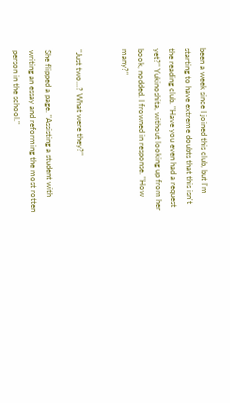been a week since I joined this club, but I'm starting to have extreme doubts that this isn't the reading club. "Have you even had a request yet?" Yukinoshita, without looking up from her book, nodded. I frowned in response. "How many?"


"Just two…? What were they?"

She flipped a page. "Assisting a student with writing an essay and reforming the most rotten person in the school."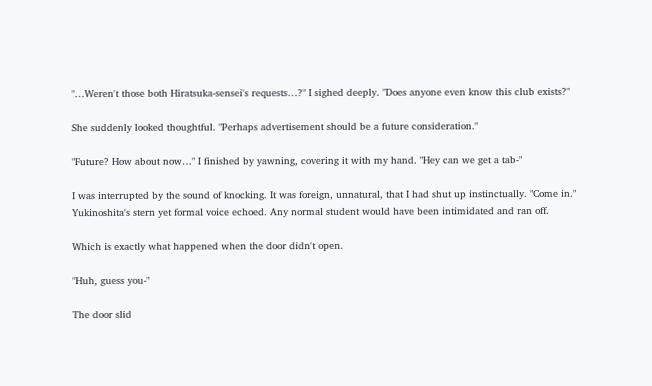"…Weren't those both Hiratsuka-sensei's requests…?" I sighed deeply. "Does anyone even know this club exists?"

She suddenly looked thoughtful. "Perhaps advertisement should be a future consideration."

"Future? How about now…" I finished by yawning, covering it with my hand. "Hey can we get a tab-"

I was interrupted by the sound of knocking. It was foreign, unnatural, that I had shut up instinctually. "Come in." Yukinoshita's stern yet formal voice echoed. Any normal student would have been intimidated and ran off.

Which is exactly what happened when the door didn't open.

"Huh, guess you-"

The door slid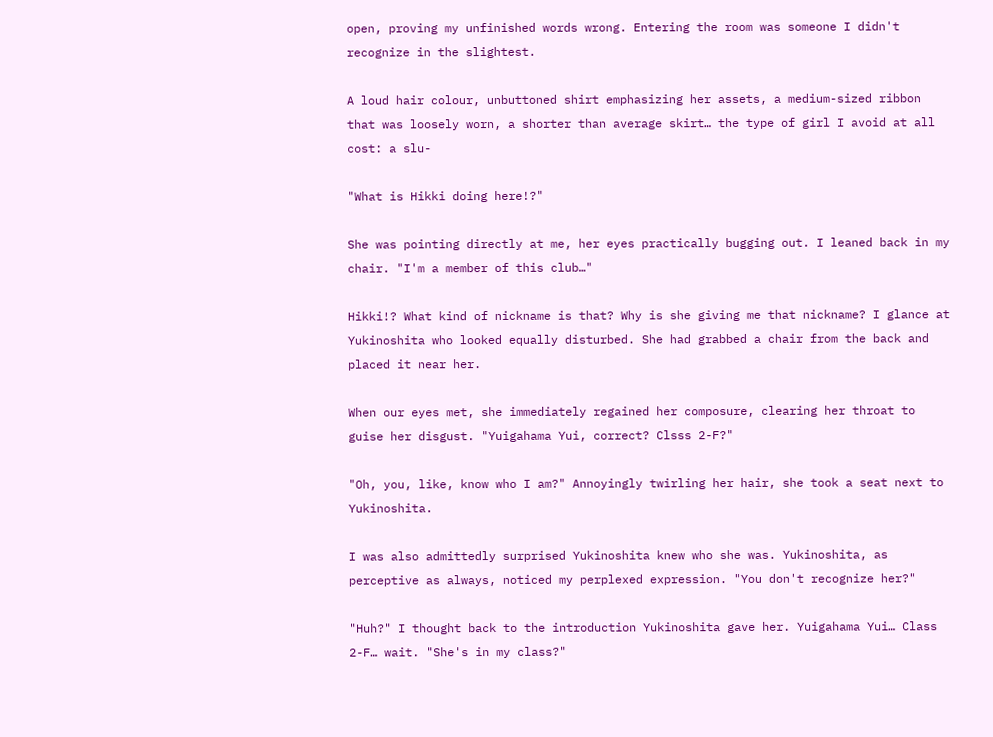open, proving my unfinished words wrong. Entering the room was someone I didn't recognize in the slightest.

A loud hair colour, unbuttoned shirt emphasizing her assets, a medium-sized ribbon that was loosely worn, a shorter than average skirt… the type of girl I avoid at all cost: a slu-

"What is Hikki doing here!?"

She was pointing directly at me, her eyes practically bugging out. I leaned back in my chair. "I'm a member of this club…"

Hikki!? What kind of nickname is that? Why is she giving me that nickname? I glance at Yukinoshita who looked equally disturbed. She had grabbed a chair from the back and placed it near her.

When our eyes met, she immediately regained her composure, clearing her throat to guise her disgust. "Yuigahama Yui, correct? Clsss 2-F?"

"Oh, you, like, know who I am?" Annoyingly twirling her hair, she took a seat next to Yukinoshita.

I was also admittedly surprised Yukinoshita knew who she was. Yukinoshita, as perceptive as always, noticed my perplexed expression. "You don't recognize her?"

"Huh?" I thought back to the introduction Yukinoshita gave her. Yuigahama Yui… Class 2-F… wait. "She's in my class?"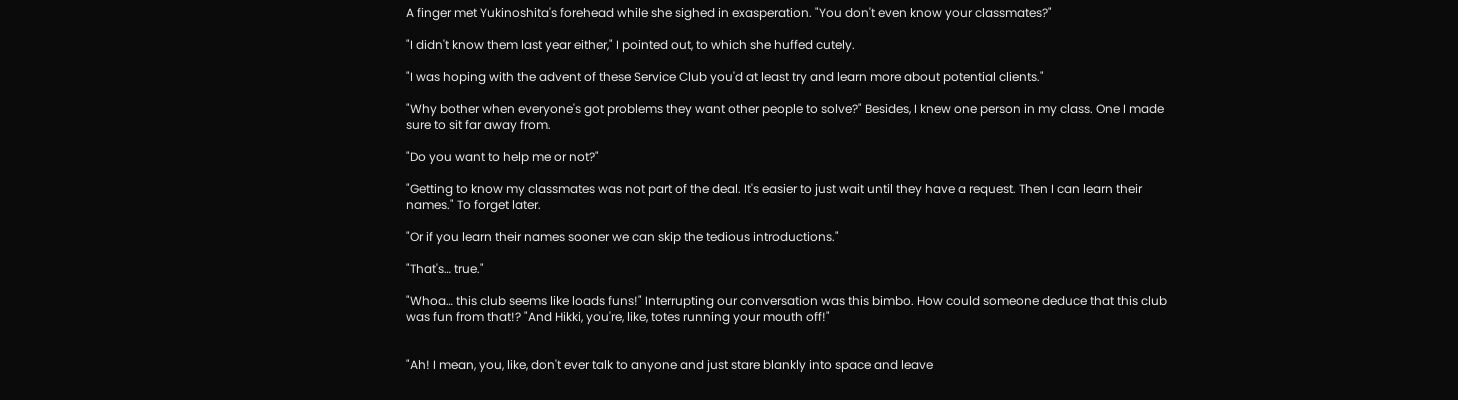A finger met Yukinoshita's forehead while she sighed in exasperation. "You don't even know your classmates?"

"I didn't know them last year either," I pointed out, to which she huffed cutely.

"I was hoping with the advent of these Service Club you'd at least try and learn more about potential clients."

"Why bother when everyone's got problems they want other people to solve?" Besides, I knew one person in my class. One I made sure to sit far away from.

"Do you want to help me or not?"

"Getting to know my classmates was not part of the deal. It's easier to just wait until they have a request. Then I can learn their names." To forget later.

"Or if you learn their names sooner we can skip the tedious introductions."

"That's… true."

"Whoa… this club seems like loads funs!" Interrupting our conversation was this bimbo. How could someone deduce that this club was fun from that!? "And Hikki, you're, like, totes running your mouth off!"


"Ah! I mean, you, like, don't ever talk to anyone and just stare blankly into space and leave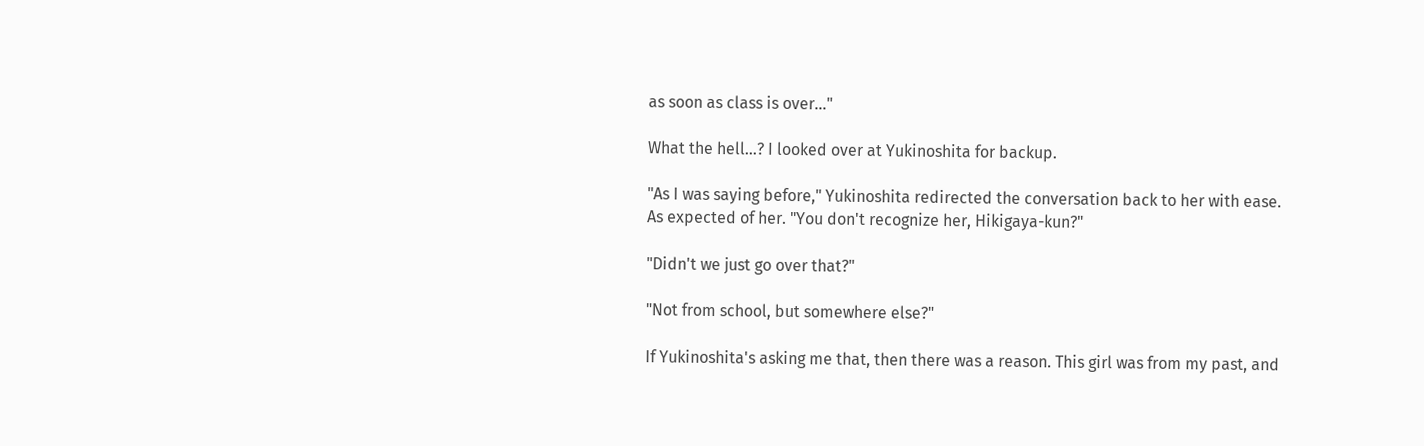as soon as class is over…"

What the hell…? I looked over at Yukinoshita for backup.

"As I was saying before," Yukinoshita redirected the conversation back to her with ease. As expected of her. "You don't recognize her, Hikigaya-kun?"

"Didn't we just go over that?"

"Not from school, but somewhere else?"

If Yukinoshita's asking me that, then there was a reason. This girl was from my past, and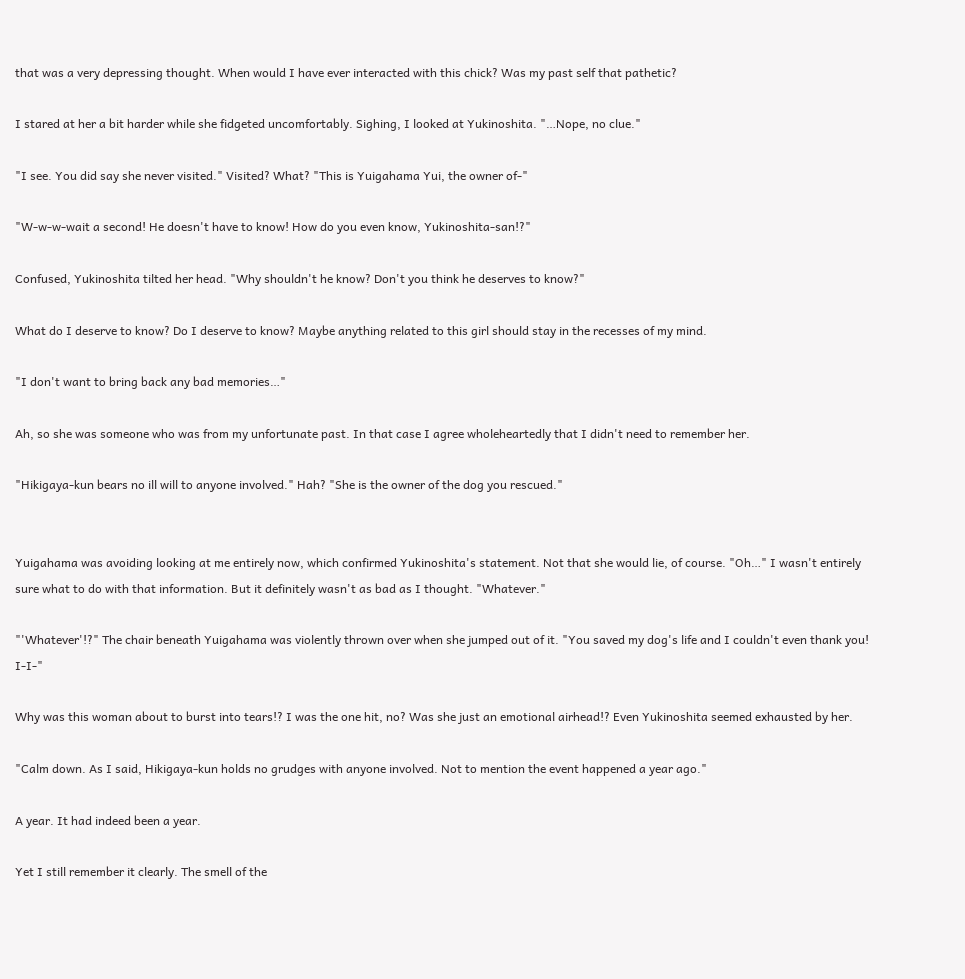that was a very depressing thought. When would I have ever interacted with this chick? Was my past self that pathetic?

I stared at her a bit harder while she fidgeted uncomfortably. Sighing, I looked at Yukinoshita. "…Nope, no clue."

"I see. You did say she never visited." Visited? What? "This is Yuigahama Yui, the owner of-"

"W-w-w-wait a second! He doesn't have to know! How do you even know, Yukinoshita-san!?"

Confused, Yukinoshita tilted her head. "Why shouldn't he know? Don't you think he deserves to know?"

What do I deserve to know? Do I deserve to know? Maybe anything related to this girl should stay in the recesses of my mind.

"I don't want to bring back any bad memories…"

Ah, so she was someone who was from my unfortunate past. In that case I agree wholeheartedly that I didn't need to remember her.

"Hikigaya-kun bears no ill will to anyone involved." Hah? "She is the owner of the dog you rescued."


Yuigahama was avoiding looking at me entirely now, which confirmed Yukinoshita's statement. Not that she would lie, of course. "Oh…" I wasn't entirely sure what to do with that information. But it definitely wasn't as bad as I thought. "Whatever."

"'Whatever'!?" The chair beneath Yuigahama was violently thrown over when she jumped out of it. "You saved my dog's life and I couldn't even thank you! I-I-"

Why was this woman about to burst into tears!? I was the one hit, no? Was she just an emotional airhead!? Even Yukinoshita seemed exhausted by her.

"Calm down. As I said, Hikigaya-kun holds no grudges with anyone involved. Not to mention the event happened a year ago."

A year. It had indeed been a year.

Yet I still remember it clearly. The smell of the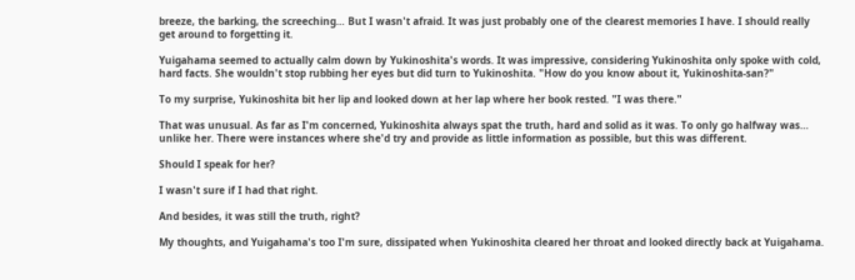breeze, the barking, the screeching… But I wasn't afraid. It was just probably one of the clearest memories I have. I should really get around to forgetting it.

Yuigahama seemed to actually calm down by Yukinoshita's words. It was impressive, considering Yukinoshita only spoke with cold, hard facts. She wouldn't stop rubbing her eyes but did turn to Yukinoshita. "How do you know about it, Yukinoshita-san?"

To my surprise, Yukinoshita bit her lip and looked down at her lap where her book rested. "I was there."

That was unusual. As far as I'm concerned, Yukinoshita always spat the truth, hard and solid as it was. To only go halfway was… unlike her. There were instances where she'd try and provide as little information as possible, but this was different.

Should I speak for her?

I wasn't sure if I had that right.

And besides, it was still the truth, right?

My thoughts, and Yuigahama's too I'm sure, dissipated when Yukinoshita cleared her throat and looked directly back at Yuigahama.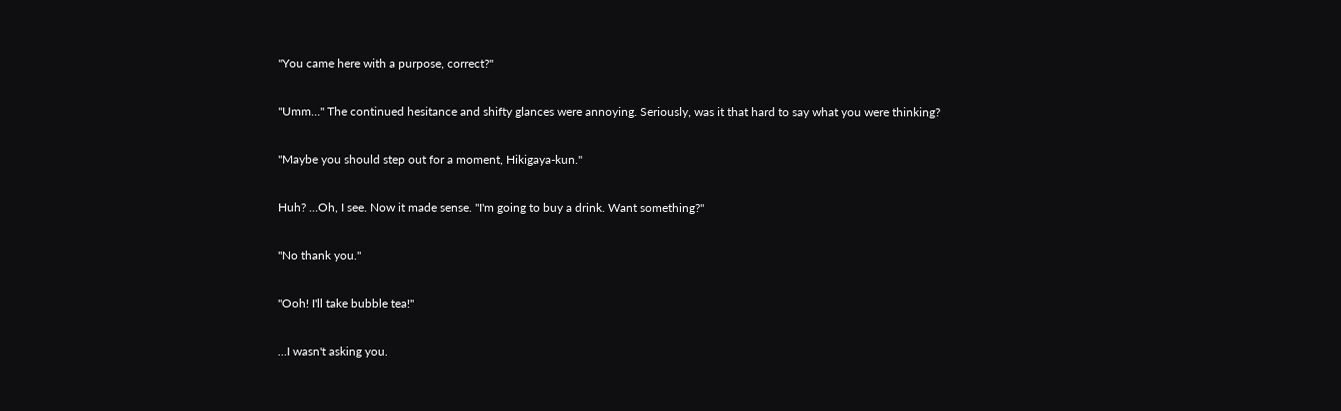"You came here with a purpose, correct?"

"Umm…" The continued hesitance and shifty glances were annoying. Seriously, was it that hard to say what you were thinking?

"Maybe you should step out for a moment, Hikigaya-kun."

Huh? …Oh, I see. Now it made sense. "I'm going to buy a drink. Want something?"

"No thank you."

"Ooh! I'll take bubble tea!"

…I wasn't asking you.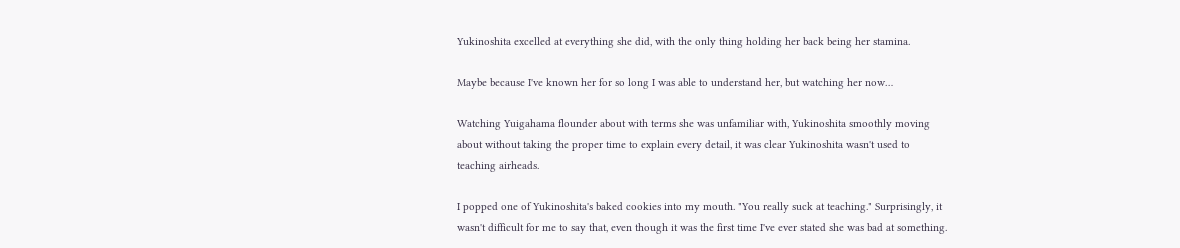Yukinoshita excelled at everything she did, with the only thing holding her back being her stamina.

Maybe because I've known her for so long I was able to understand her, but watching her now…

Watching Yuigahama flounder about with terms she was unfamiliar with, Yukinoshita smoothly moving about without taking the proper time to explain every detail, it was clear Yukinoshita wasn't used to teaching airheads.

I popped one of Yukinoshita's baked cookies into my mouth. "You really suck at teaching." Surprisingly, it wasn't difficult for me to say that, even though it was the first time I've ever stated she was bad at something.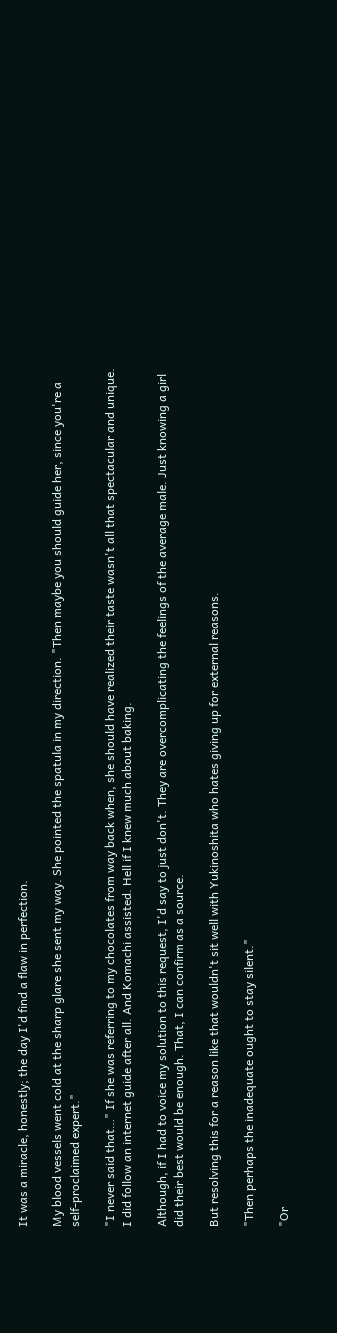It was a miracle, honestly; the day I'd find a flaw in perfection.

My blood vessels went cold at the sharp glare she sent my way. She pointed the spatula in my direction. "Then maybe you should guide her, since you're a self-proclaimed expert."

"I never said that…" If she was referring to my chocolates from way back when, she should have realized their taste wasn't all that spectacular and unique. I did follow an internet guide after all. And Komachi assisted. Hell if I knew much about baking.

Although, if I had to voice my solution to this request, I'd say to just don't. They are overcomplicating the feelings of the average male. Just knowing a girl did their best would be enough. That, I can confirm as a source.

But resolving this for a reason like that wouldn't sit well with Yukinoshita who hates giving up for external reasons.

"Then perhaps the inadequate ought to stay silent."

"Or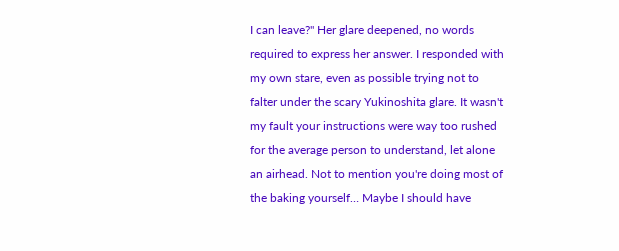I can leave?" Her glare deepened, no words required to express her answer. I responded with my own stare, even as possible trying not to falter under the scary Yukinoshita glare. It wasn't my fault your instructions were way too rushed for the average person to understand, let alone an airhead. Not to mention you're doing most of the baking yourself… Maybe I should have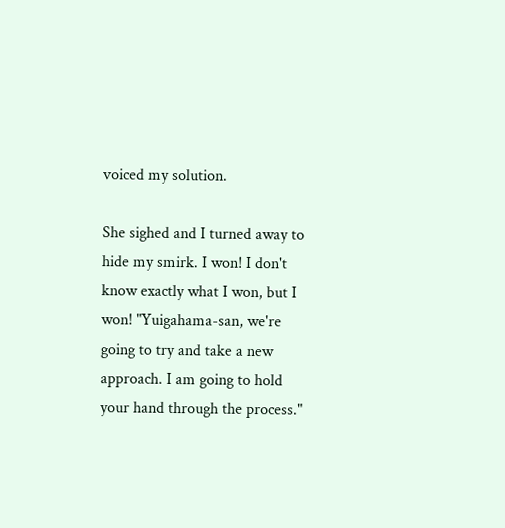voiced my solution.

She sighed and I turned away to hide my smirk. I won! I don't know exactly what I won, but I won! "Yuigahama-san, we're going to try and take a new approach. I am going to hold your hand through the process."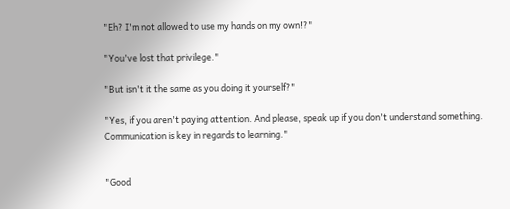"Eh? I'm not allowed to use my hands on my own!?"

"You've lost that privilege."

"But isn't it the same as you doing it yourself?"

"Yes, if you aren't paying attention. And please, speak up if you don't understand something. Communication is key in regards to learning."


"Good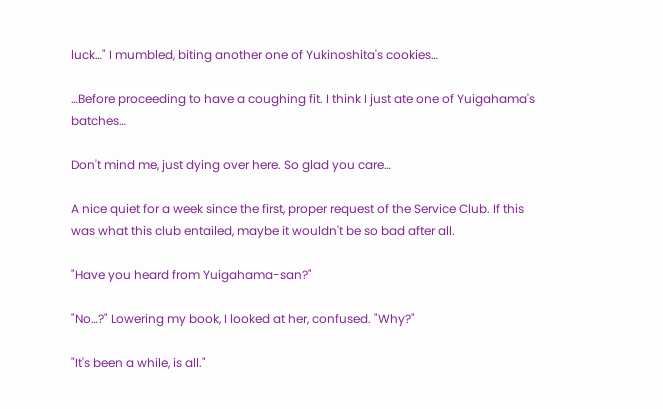luck…" I mumbled, biting another one of Yukinoshita's cookies…

…Before proceeding to have a coughing fit. I think I just ate one of Yuigahama's batches…

Don't mind me, just dying over here. So glad you care…

A nice quiet for a week since the first, proper request of the Service Club. If this was what this club entailed, maybe it wouldn't be so bad after all.

"Have you heard from Yuigahama-san?"

"No…?" Lowering my book, I looked at her, confused. "Why?"

"It's been a while, is all."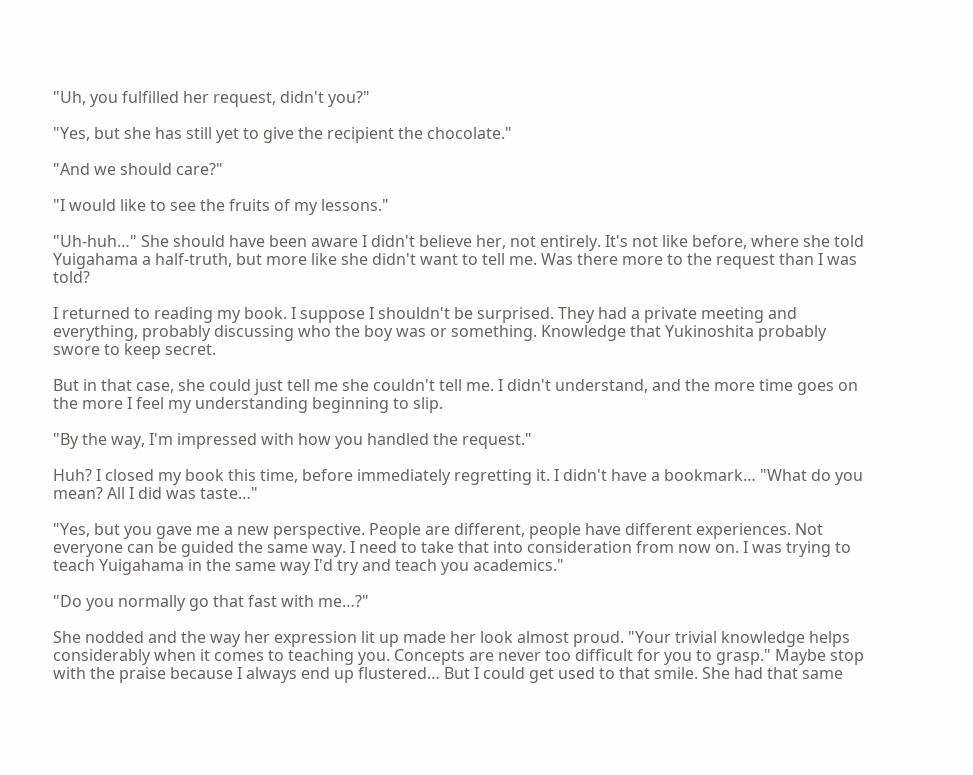"Uh, you fulfilled her request, didn't you?"

"Yes, but she has still yet to give the recipient the chocolate."

"And we should care?"

"I would like to see the fruits of my lessons."

"Uh-huh…" She should have been aware I didn't believe her, not entirely. It's not like before, where she told Yuigahama a half-truth, but more like she didn't want to tell me. Was there more to the request than I was told?

I returned to reading my book. I suppose I shouldn't be surprised. They had a private meeting and everything, probably discussing who the boy was or something. Knowledge that Yukinoshita probably swore to keep secret.

But in that case, she could just tell me she couldn't tell me. I didn't understand, and the more time goes on the more I feel my understanding beginning to slip.

"By the way, I'm impressed with how you handled the request."

Huh? I closed my book this time, before immediately regretting it. I didn't have a bookmark… "What do you mean? All I did was taste…"

"Yes, but you gave me a new perspective. People are different, people have different experiences. Not everyone can be guided the same way. I need to take that into consideration from now on. I was trying to teach Yuigahama in the same way I'd try and teach you academics."

"Do you normally go that fast with me…?"

She nodded and the way her expression lit up made her look almost proud. "Your trivial knowledge helps considerably when it comes to teaching you. Concepts are never too difficult for you to grasp." Maybe stop with the praise because I always end up flustered… But I could get used to that smile. She had that same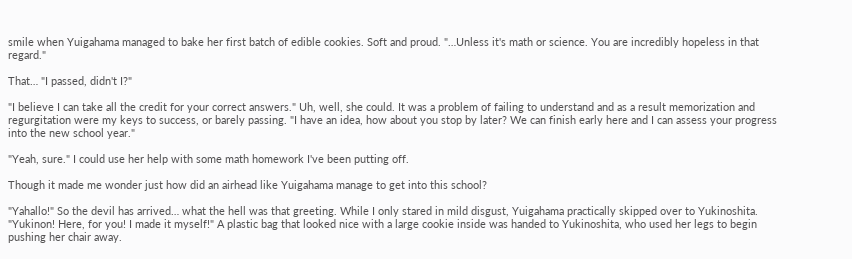smile when Yuigahama managed to bake her first batch of edible cookies. Soft and proud. "…Unless it's math or science. You are incredibly hopeless in that regard."

That… "I passed, didn't I?"

"I believe I can take all the credit for your correct answers." Uh, well, she could. It was a problem of failing to understand and as a result memorization and regurgitation were my keys to success, or barely passing. "I have an idea, how about you stop by later? We can finish early here and I can assess your progress into the new school year."

"Yeah, sure." I could use her help with some math homework I've been putting off.

Though it made me wonder just how did an airhead like Yuigahama manage to get into this school?

"Yahallo!" So the devil has arrived… what the hell was that greeting. While I only stared in mild disgust, Yuigahama practically skipped over to Yukinoshita. "Yukinon! Here, for you! I made it myself!" A plastic bag that looked nice with a large cookie inside was handed to Yukinoshita, who used her legs to begin pushing her chair away.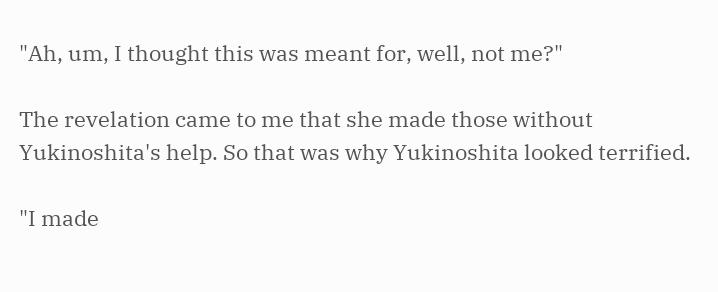"Ah, um, I thought this was meant for, well, not me?"

The revelation came to me that she made those without Yukinoshita's help. So that was why Yukinoshita looked terrified.

"I made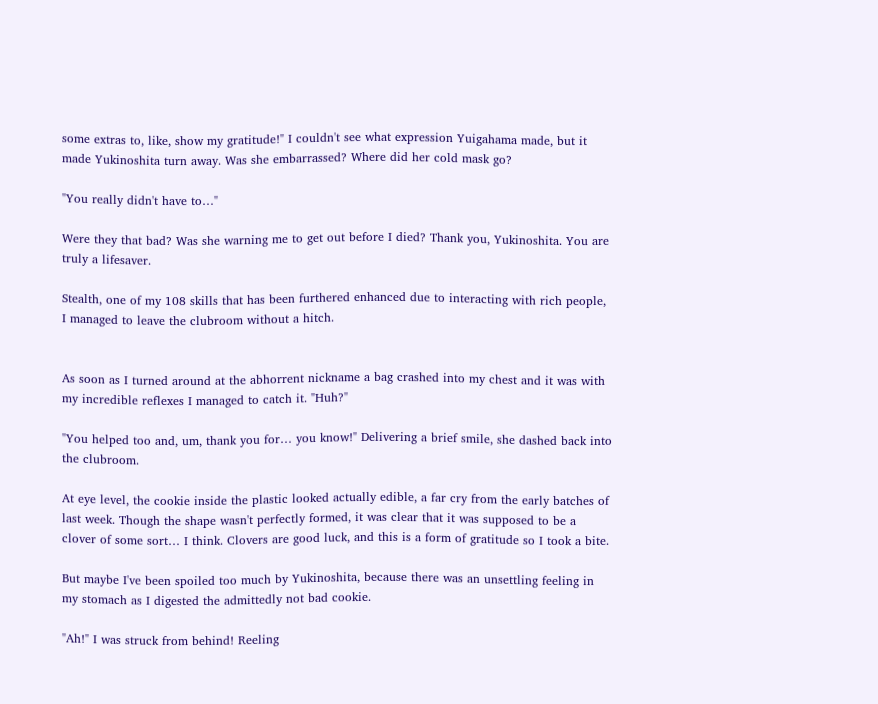some extras to, like, show my gratitude!" I couldn't see what expression Yuigahama made, but it made Yukinoshita turn away. Was she embarrassed? Where did her cold mask go?

"You really didn't have to…"

Were they that bad? Was she warning me to get out before I died? Thank you, Yukinoshita. You are truly a lifesaver.

Stealth, one of my 108 skills that has been furthered enhanced due to interacting with rich people, I managed to leave the clubroom without a hitch.


As soon as I turned around at the abhorrent nickname a bag crashed into my chest and it was with my incredible reflexes I managed to catch it. "Huh?"

"You helped too and, um, thank you for… you know!" Delivering a brief smile, she dashed back into the clubroom.

At eye level, the cookie inside the plastic looked actually edible, a far cry from the early batches of last week. Though the shape wasn't perfectly formed, it was clear that it was supposed to be a clover of some sort… I think. Clovers are good luck, and this is a form of gratitude so I took a bite.

But maybe I've been spoiled too much by Yukinoshita, because there was an unsettling feeling in my stomach as I digested the admittedly not bad cookie.

"Ah!" I was struck from behind! Reeling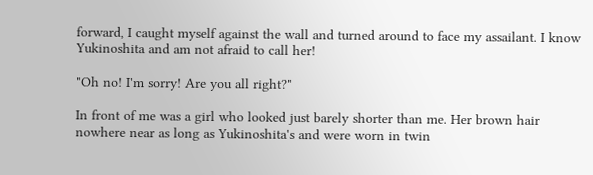forward, I caught myself against the wall and turned around to face my assailant. I know Yukinoshita and am not afraid to call her!

"Oh no! I'm sorry! Are you all right?"

In front of me was a girl who looked just barely shorter than me. Her brown hair nowhere near as long as Yukinoshita's and were worn in twin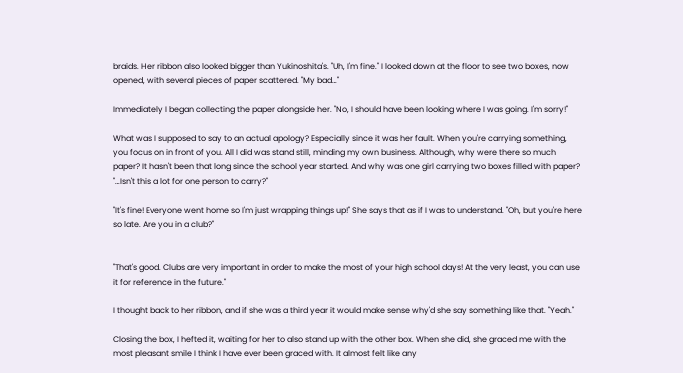braids. Her ribbon also looked bigger than Yukinoshita's. "Uh, I'm fine." I looked down at the floor to see two boxes, now opened, with several pieces of paper scattered. "My bad…"

Immediately I began collecting the paper alongside her. "No, I should have been looking where I was going. I'm sorry!"

What was I supposed to say to an actual apology? Especially since it was her fault. When you're carrying something, you focus on in front of you. All I did was stand still, minding my own business. Although, why were there so much paper? It hasn't been that long since the school year started. And why was one girl carrying two boxes filled with paper? "…Isn't this a lot for one person to carry?"

"It's fine! Everyone went home so I'm just wrapping things up!" She says that as if I was to understand. "Oh, but you're here so late. Are you in a club?"


"That's good. Clubs are very important in order to make the most of your high school days! At the very least, you can use it for reference in the future."

I thought back to her ribbon, and if she was a third year it would make sense why'd she say something like that. "Yeah."

Closing the box, I hefted it, waiting for her to also stand up with the other box. When she did, she graced me with the most pleasant smile I think I have ever been graced with. It almost felt like any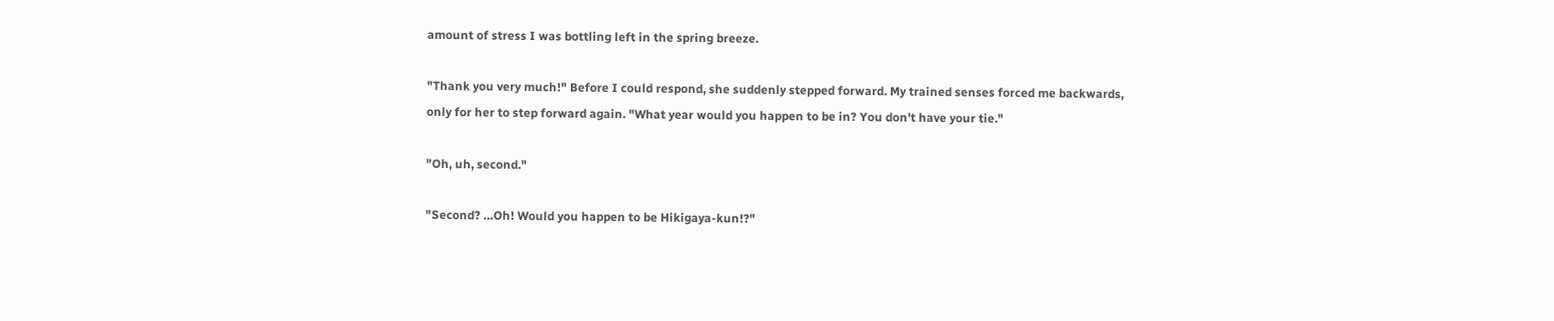amount of stress I was bottling left in the spring breeze.

"Thank you very much!" Before I could respond, she suddenly stepped forward. My trained senses forced me backwards, only for her to step forward again. "What year would you happen to be in? You don't have your tie."

"Oh, uh, second."

"Second? …Oh! Would you happen to be Hikigaya-kun!?"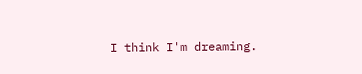I think I'm dreaming.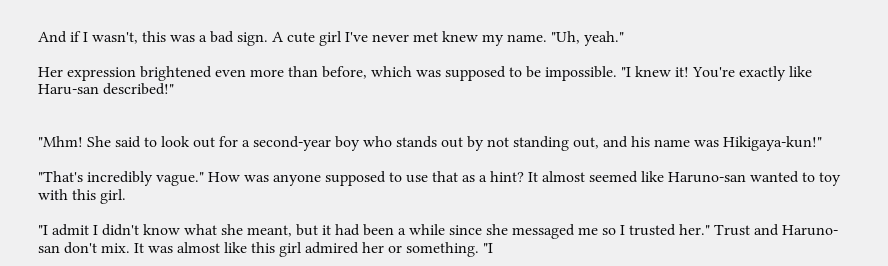And if I wasn't, this was a bad sign. A cute girl I've never met knew my name. "Uh, yeah."

Her expression brightened even more than before, which was supposed to be impossible. "I knew it! You're exactly like Haru-san described!"


"Mhm! She said to look out for a second-year boy who stands out by not standing out, and his name was Hikigaya-kun!"

"That's incredibly vague." How was anyone supposed to use that as a hint? It almost seemed like Haruno-san wanted to toy with this girl.

"I admit I didn't know what she meant, but it had been a while since she messaged me so I trusted her." Trust and Haruno-san don't mix. It was almost like this girl admired her or something. "I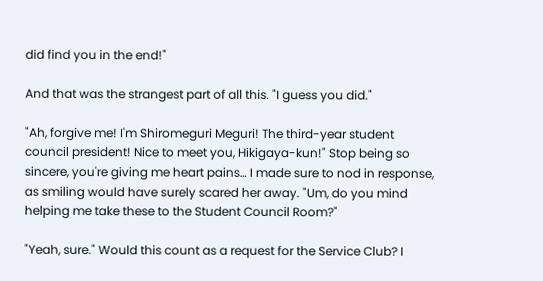did find you in the end!"

And that was the strangest part of all this. "I guess you did."

"Ah, forgive me! I'm Shiromeguri Meguri! The third-year student council president! Nice to meet you, Hikigaya-kun!" Stop being so sincere, you're giving me heart pains… I made sure to nod in response, as smiling would have surely scared her away. "Um, do you mind helping me take these to the Student Council Room?"

"Yeah, sure." Would this count as a request for the Service Club? I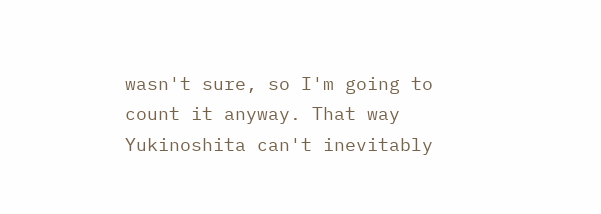wasn't sure, so I'm going to count it anyway. That way Yukinoshita can't inevitably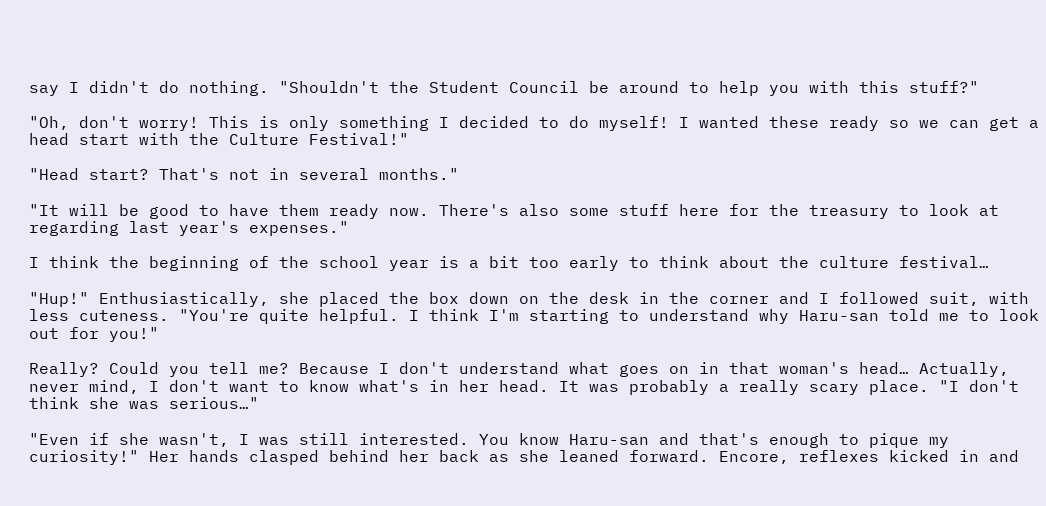say I didn't do nothing. "Shouldn't the Student Council be around to help you with this stuff?"

"Oh, don't worry! This is only something I decided to do myself! I wanted these ready so we can get a head start with the Culture Festival!"

"Head start? That's not in several months."

"It will be good to have them ready now. There's also some stuff here for the treasury to look at regarding last year's expenses."

I think the beginning of the school year is a bit too early to think about the culture festival…

"Hup!" Enthusiastically, she placed the box down on the desk in the corner and I followed suit, with less cuteness. "You're quite helpful. I think I'm starting to understand why Haru-san told me to look out for you!"

Really? Could you tell me? Because I don't understand what goes on in that woman's head… Actually, never mind, I don't want to know what's in her head. It was probably a really scary place. "I don't think she was serious…"

"Even if she wasn't, I was still interested. You know Haru-san and that's enough to pique my curiosity!" Her hands clasped behind her back as she leaned forward. Encore, reflexes kicked in and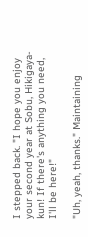I stepped back. "I hope you enjoy your second year at Sobu, Hikigaya-kun! If there's anything you need, I'll be here!"

"Uh, yeah, thanks." Maintaining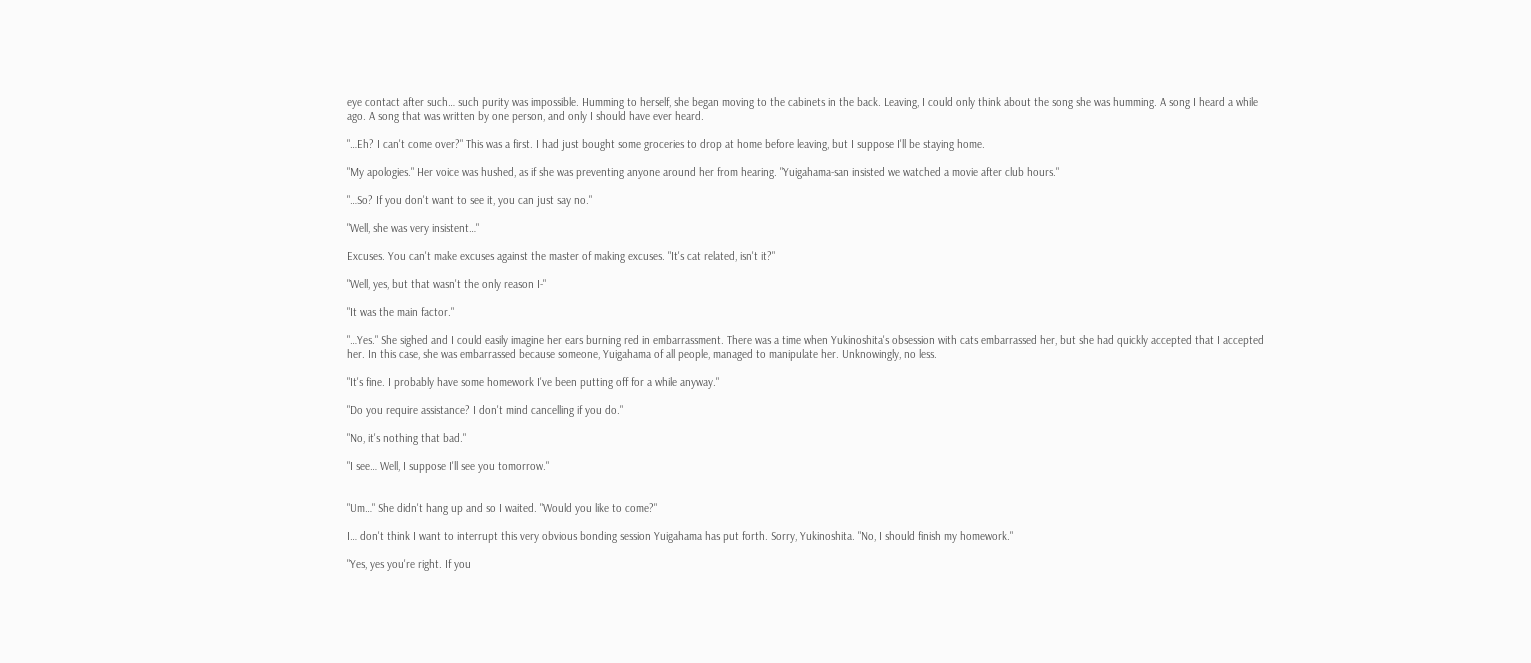eye contact after such… such purity was impossible. Humming to herself, she began moving to the cabinets in the back. Leaving, I could only think about the song she was humming. A song I heard a while ago. A song that was written by one person, and only I should have ever heard.

"…Eh? I can't come over?" This was a first. I had just bought some groceries to drop at home before leaving, but I suppose I'll be staying home.

"My apologies." Her voice was hushed, as if she was preventing anyone around her from hearing. "Yuigahama-san insisted we watched a movie after club hours."

"…So? If you don't want to see it, you can just say no."

"Well, she was very insistent…"

Excuses. You can't make excuses against the master of making excuses. "It's cat related, isn't it?"

"Well, yes, but that wasn't the only reason I-"

"It was the main factor."

"…Yes." She sighed and I could easily imagine her ears burning red in embarrassment. There was a time when Yukinoshita's obsession with cats embarrassed her, but she had quickly accepted that I accepted her. In this case, she was embarrassed because someone, Yuigahama of all people, managed to manipulate her. Unknowingly, no less.

"It's fine. I probably have some homework I've been putting off for a while anyway."

"Do you require assistance? I don't mind cancelling if you do."

"No, it's nothing that bad."

"I see… Well, I suppose I'll see you tomorrow."


"Um…" She didn't hang up and so I waited. "Would you like to come?"

I… don't think I want to interrupt this very obvious bonding session Yuigahama has put forth. Sorry, Yukinoshita. "No, I should finish my homework."

"Yes, yes you're right. If you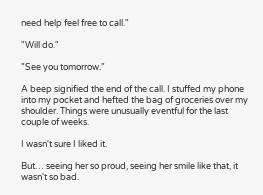need help feel free to call."

"Will do."

"See you tomorrow."

A beep signified the end of the call. I stuffed my phone into my pocket and hefted the bag of groceries over my shoulder. Things were unusually eventful for the last couple of weeks.

I wasn't sure I liked it.

But… seeing her so proud, seeing her smile like that, it wasn't so bad.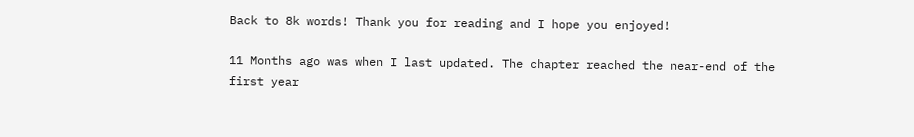Back to 8k words! Thank you for reading and I hope you enjoyed!

11 Months ago was when I last updated. The chapter reached the near-end of the first year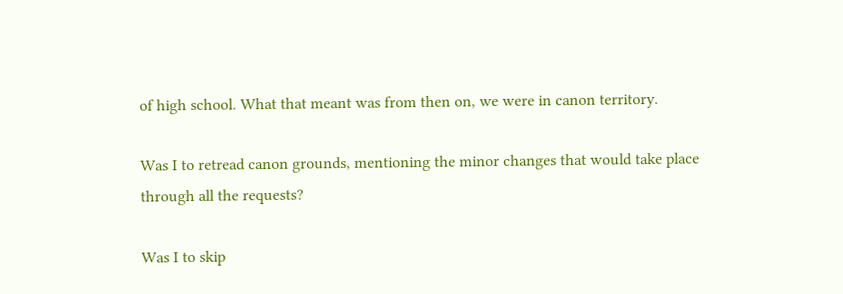of high school. What that meant was from then on, we were in canon territory.

Was I to retread canon grounds, mentioning the minor changes that would take place through all the requests?

Was I to skip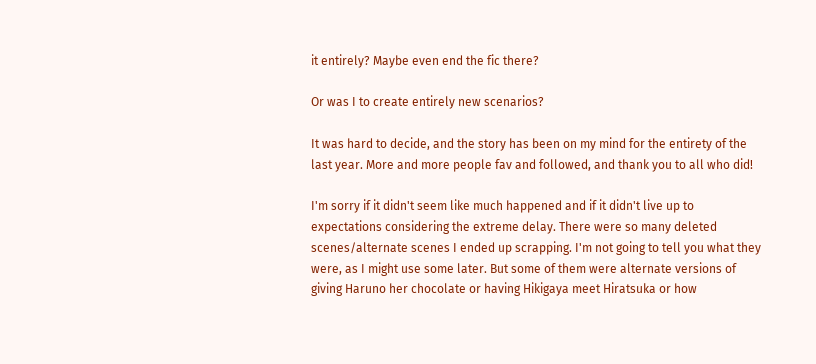it entirely? Maybe even end the fic there?

Or was I to create entirely new scenarios?

It was hard to decide, and the story has been on my mind for the entirety of the last year. More and more people fav and followed, and thank you to all who did!

I'm sorry if it didn't seem like much happened and if it didn't live up to expectations considering the extreme delay. There were so many deleted scenes/alternate scenes I ended up scrapping. I'm not going to tell you what they were, as I might use some later. But some of them were alternate versions of giving Haruno her chocolate or having Hikigaya meet Hiratsuka or how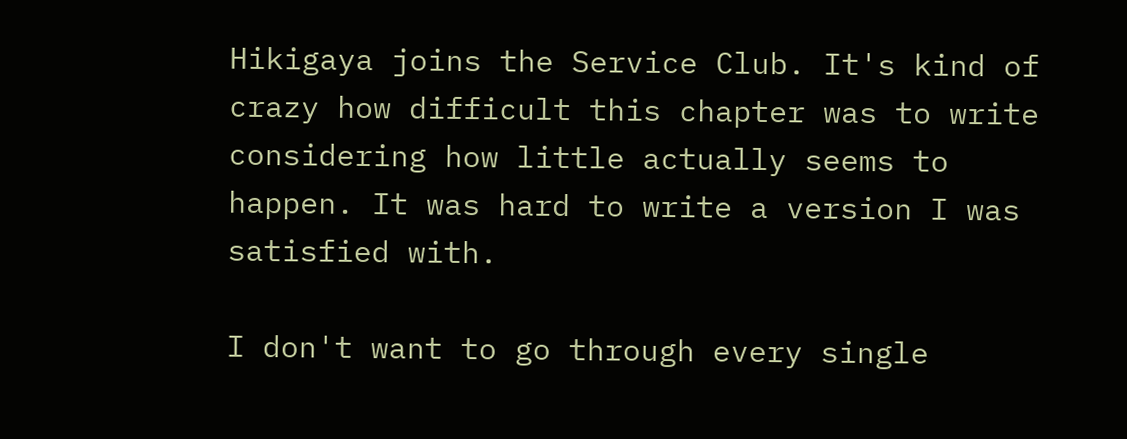Hikigaya joins the Service Club. It's kind of crazy how difficult this chapter was to write considering how little actually seems to happen. It was hard to write a version I was satisfied with.

I don't want to go through every single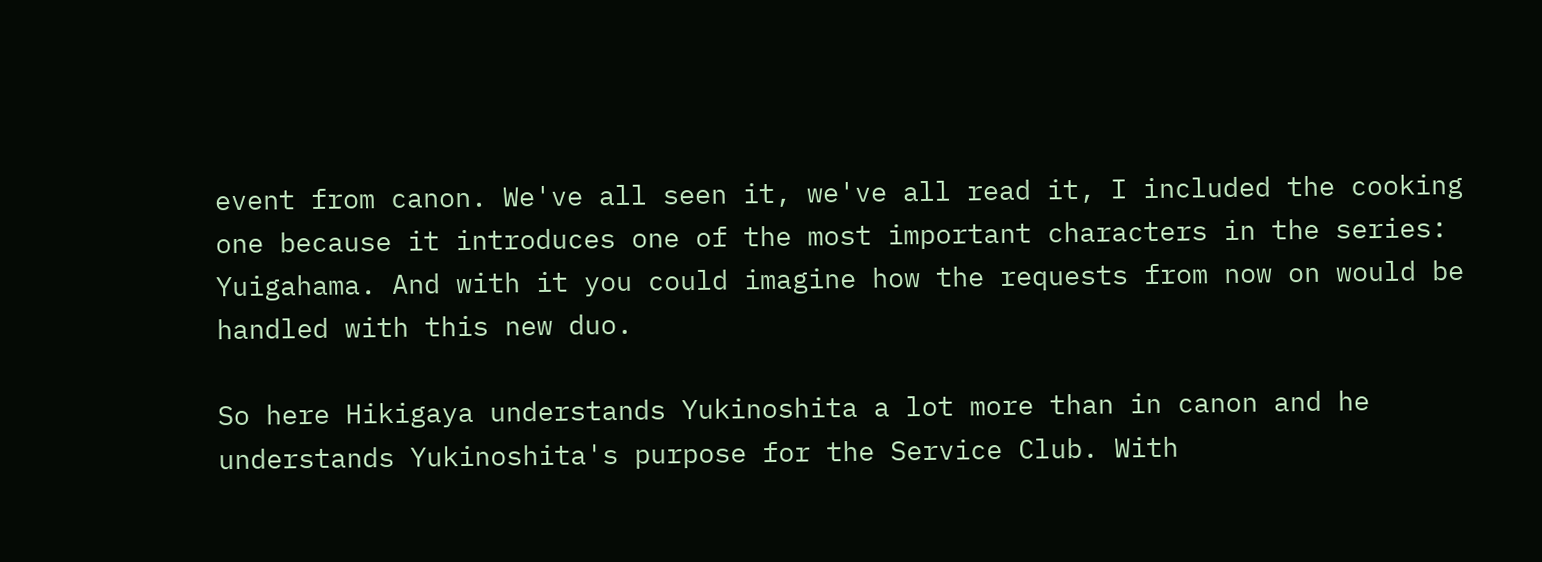event from canon. We've all seen it, we've all read it, I included the cooking one because it introduces one of the most important characters in the series: Yuigahama. And with it you could imagine how the requests from now on would be handled with this new duo.

So here Hikigaya understands Yukinoshita a lot more than in canon and he understands Yukinoshita's purpose for the Service Club. With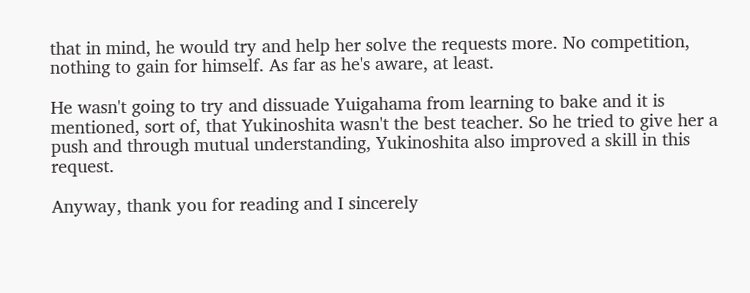that in mind, he would try and help her solve the requests more. No competition, nothing to gain for himself. As far as he's aware, at least.

He wasn't going to try and dissuade Yuigahama from learning to bake and it is mentioned, sort of, that Yukinoshita wasn't the best teacher. So he tried to give her a push and through mutual understanding, Yukinoshita also improved a skill in this request.

Anyway, thank you for reading and I sincerely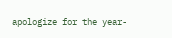apologize for the year-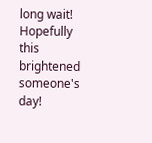long wait! Hopefully this brightened someone's day!